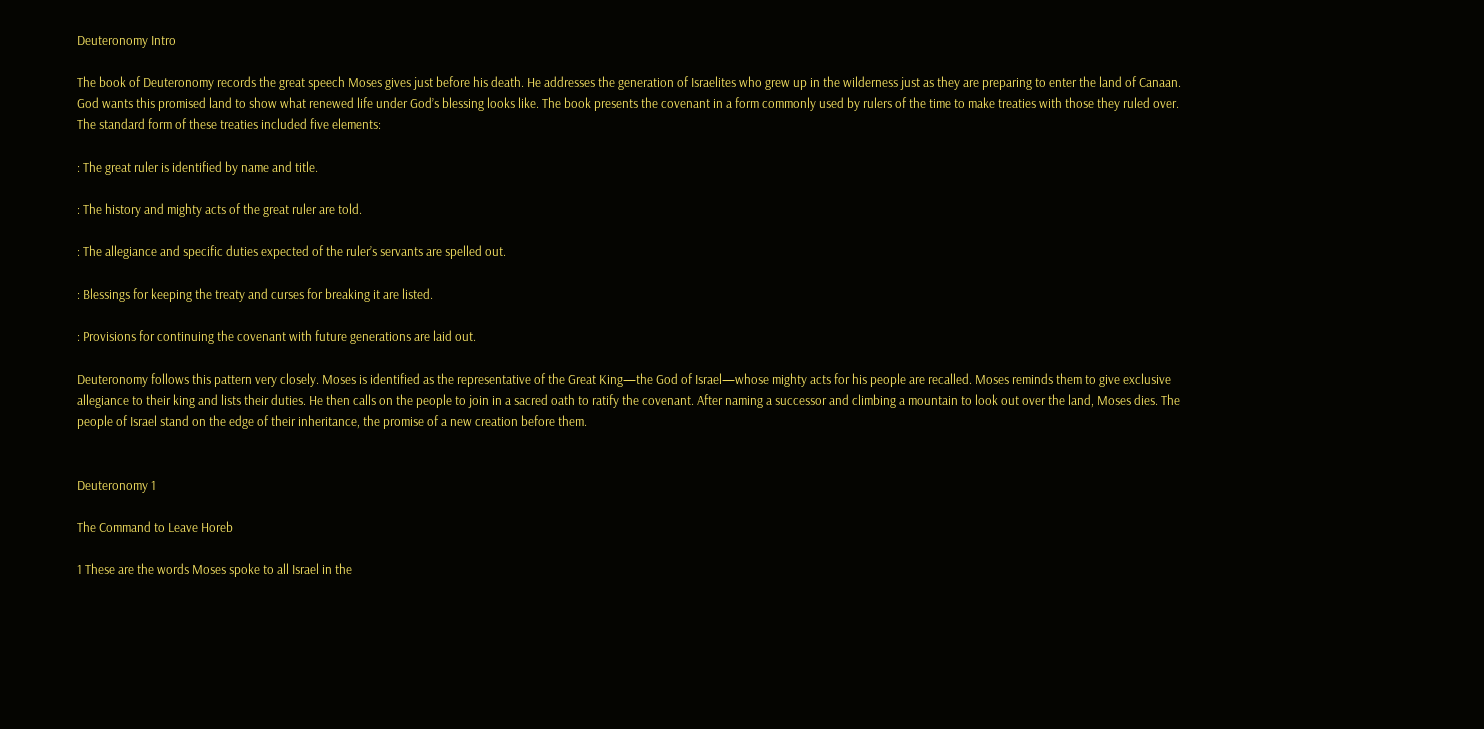Deuteronomy Intro

The book of Deuteronomy records the great speech Moses gives just before his death. He addresses the generation of Israelites who grew up in the wilderness just as they are preparing to enter the land of Canaan. God wants this promised land to show what renewed life under God’s blessing looks like. The book presents the covenant in a form commonly used by rulers of the time to make treaties with those they ruled over. The standard form of these treaties included five elements:

: The great ruler is identified by name and title.

: The history and mighty acts of the great ruler are told.

: The allegiance and specific duties expected of the ruler’s servants are spelled out.

: Blessings for keeping the treaty and curses for breaking it are listed.

: Provisions for continuing the covenant with future generations are laid out.

Deuteronomy follows this pattern very closely. Moses is identified as the representative of the Great King—the God of Israel—whose mighty acts for his people are recalled. Moses reminds them to give exclusive allegiance to their king and lists their duties. He then calls on the people to join in a sacred oath to ratify the covenant. After naming a successor and climbing a mountain to look out over the land, Moses dies. The people of Israel stand on the edge of their inheritance, the promise of a new creation before them.


Deuteronomy 1

The Command to Leave Horeb

1 These are the words Moses spoke to all Israel in the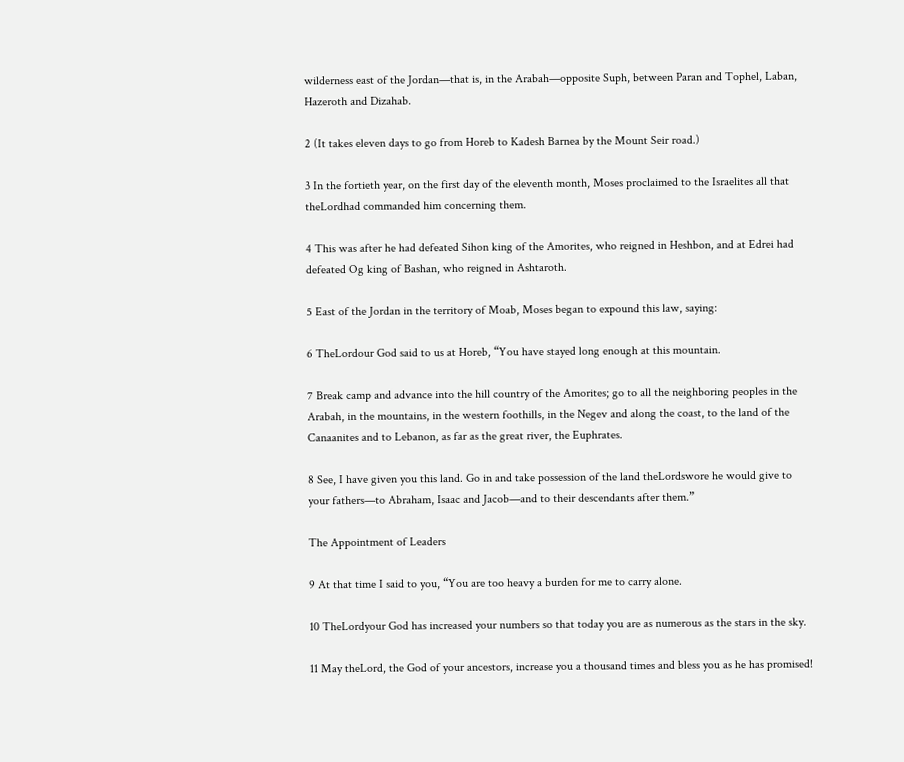wilderness east of the Jordan—that is, in the Arabah—opposite Suph, between Paran and Tophel, Laban, Hazeroth and Dizahab.

2 (It takes eleven days to go from Horeb to Kadesh Barnea by the Mount Seir road.)

3 In the fortieth year, on the first day of the eleventh month, Moses proclaimed to the Israelites all that theLordhad commanded him concerning them.

4 This was after he had defeated Sihon king of the Amorites, who reigned in Heshbon, and at Edrei had defeated Og king of Bashan, who reigned in Ashtaroth.

5 East of the Jordan in the territory of Moab, Moses began to expound this law, saying:

6 TheLordour God said to us at Horeb, “You have stayed long enough at this mountain.

7 Break camp and advance into the hill country of the Amorites; go to all the neighboring peoples in the Arabah, in the mountains, in the western foothills, in the Negev and along the coast, to the land of the Canaanites and to Lebanon, as far as the great river, the Euphrates.

8 See, I have given you this land. Go in and take possession of the land theLordswore he would give to your fathers—to Abraham, Isaac and Jacob—and to their descendants after them.”

The Appointment of Leaders

9 At that time I said to you, “You are too heavy a burden for me to carry alone.

10 TheLordyour God has increased your numbers so that today you are as numerous as the stars in the sky.

11 May theLord, the God of your ancestors, increase you a thousand times and bless you as he has promised!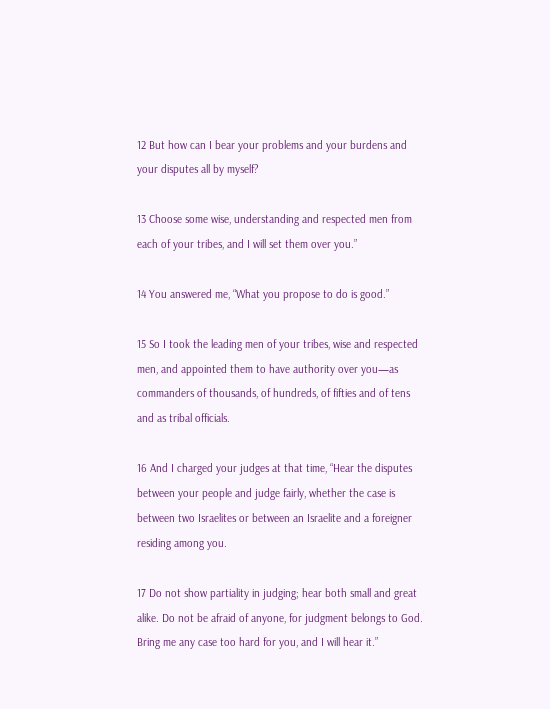12 But how can I bear your problems and your burdens and your disputes all by myself?

13 Choose some wise, understanding and respected men from each of your tribes, and I will set them over you.”

14 You answered me, “What you propose to do is good.”

15 So I took the leading men of your tribes, wise and respected men, and appointed them to have authority over you—as commanders of thousands, of hundreds, of fifties and of tens and as tribal officials.

16 And I charged your judges at that time, “Hear the disputes between your people and judge fairly, whether the case is between two Israelites or between an Israelite and a foreigner residing among you.

17 Do not show partiality in judging; hear both small and great alike. Do not be afraid of anyone, for judgment belongs to God. Bring me any case too hard for you, and I will hear it.”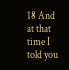18 And at that time I told you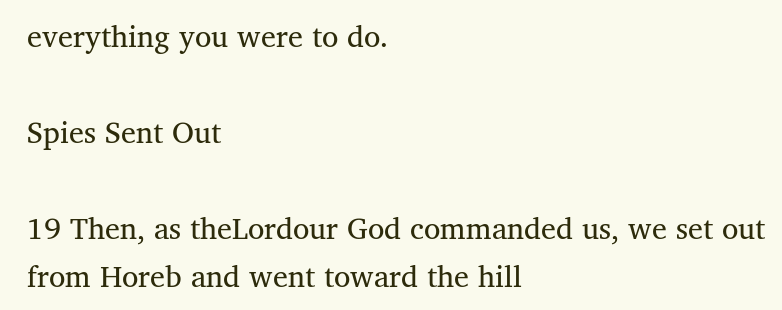everything you were to do.

Spies Sent Out

19 Then, as theLordour God commanded us, we set out from Horeb and went toward the hill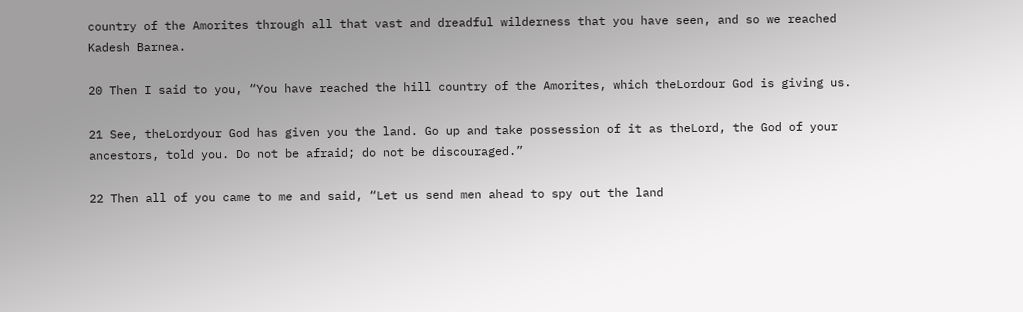country of the Amorites through all that vast and dreadful wilderness that you have seen, and so we reached Kadesh Barnea.

20 Then I said to you, “You have reached the hill country of the Amorites, which theLordour God is giving us.

21 See, theLordyour God has given you the land. Go up and take possession of it as theLord, the God of your ancestors, told you. Do not be afraid; do not be discouraged.”

22 Then all of you came to me and said, “Let us send men ahead to spy out the land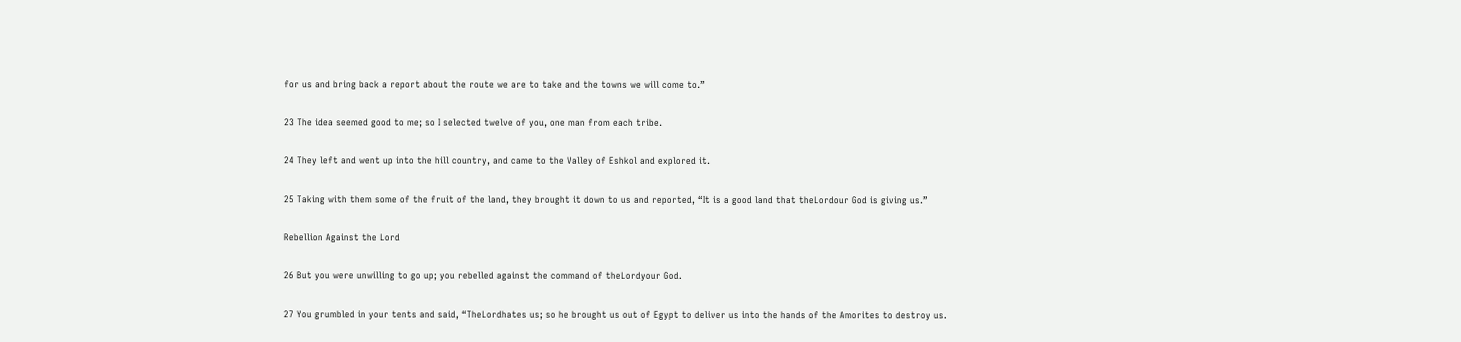for us and bring back a report about the route we are to take and the towns we will come to.”

23 The idea seemed good to me; so I selected twelve of you, one man from each tribe.

24 They left and went up into the hill country, and came to the Valley of Eshkol and explored it.

25 Taking with them some of the fruit of the land, they brought it down to us and reported, “It is a good land that theLordour God is giving us.”

Rebellion Against the Lord

26 But you were unwilling to go up; you rebelled against the command of theLordyour God.

27 You grumbled in your tents and said, “TheLordhates us; so he brought us out of Egypt to deliver us into the hands of the Amorites to destroy us.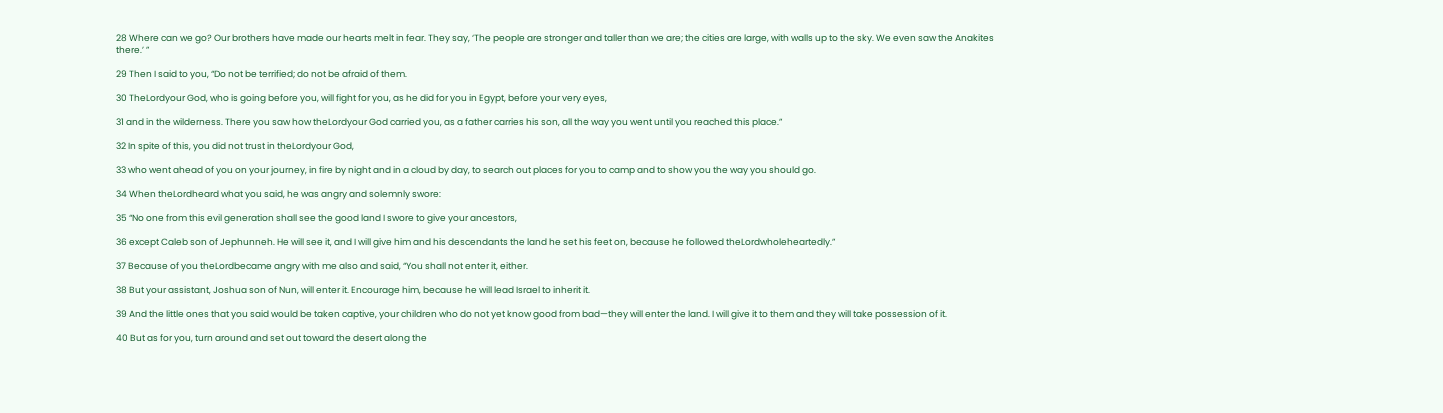28 Where can we go? Our brothers have made our hearts melt in fear. They say, ‘The people are stronger and taller than we are; the cities are large, with walls up to the sky. We even saw the Anakites there.’ ”

29 Then I said to you, “Do not be terrified; do not be afraid of them.

30 TheLordyour God, who is going before you, will fight for you, as he did for you in Egypt, before your very eyes,

31 and in the wilderness. There you saw how theLordyour God carried you, as a father carries his son, all the way you went until you reached this place.”

32 In spite of this, you did not trust in theLordyour God,

33 who went ahead of you on your journey, in fire by night and in a cloud by day, to search out places for you to camp and to show you the way you should go.

34 When theLordheard what you said, he was angry and solemnly swore:

35 “No one from this evil generation shall see the good land I swore to give your ancestors,

36 except Caleb son of Jephunneh. He will see it, and I will give him and his descendants the land he set his feet on, because he followed theLordwholeheartedly.”

37 Because of you theLordbecame angry with me also and said, “You shall not enter it, either.

38 But your assistant, Joshua son of Nun, will enter it. Encourage him, because he will lead Israel to inherit it.

39 And the little ones that you said would be taken captive, your children who do not yet know good from bad—they will enter the land. I will give it to them and they will take possession of it.

40 But as for you, turn around and set out toward the desert along the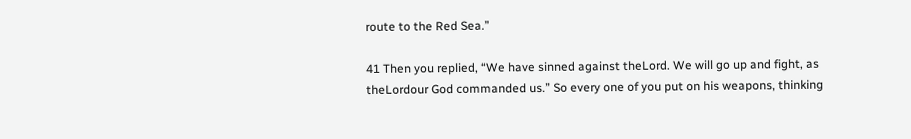route to the Red Sea.”

41 Then you replied, “We have sinned against theLord. We will go up and fight, as theLordour God commanded us.” So every one of you put on his weapons, thinking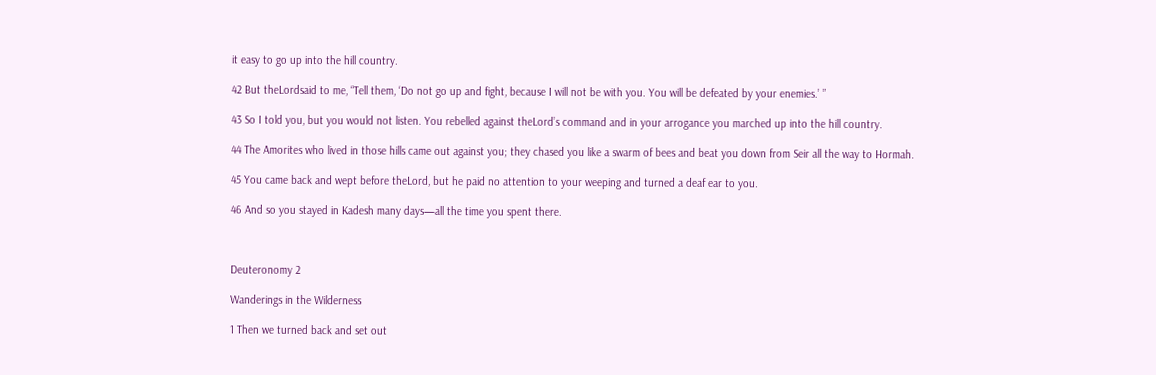it easy to go up into the hill country.

42 But theLordsaid to me, “Tell them, ‘Do not go up and fight, because I will not be with you. You will be defeated by your enemies.’ ”

43 So I told you, but you would not listen. You rebelled against theLord’s command and in your arrogance you marched up into the hill country.

44 The Amorites who lived in those hills came out against you; they chased you like a swarm of bees and beat you down from Seir all the way to Hormah.

45 You came back and wept before theLord, but he paid no attention to your weeping and turned a deaf ear to you.

46 And so you stayed in Kadesh many days—all the time you spent there.



Deuteronomy 2

Wanderings in the Wilderness

1 Then we turned back and set out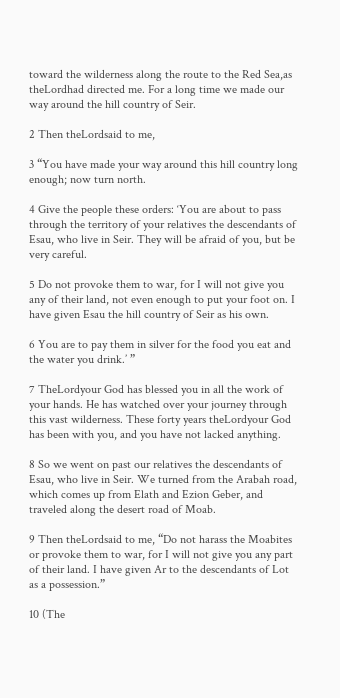toward the wilderness along the route to the Red Sea,as theLordhad directed me. For a long time we made our way around the hill country of Seir.

2 Then theLordsaid to me,

3 “You have made your way around this hill country long enough; now turn north.

4 Give the people these orders: ‘You are about to pass through the territory of your relatives the descendants of Esau, who live in Seir. They will be afraid of you, but be very careful.

5 Do not provoke them to war, for I will not give you any of their land, not even enough to put your foot on. I have given Esau the hill country of Seir as his own.

6 You are to pay them in silver for the food you eat and the water you drink.’ ”

7 TheLordyour God has blessed you in all the work of your hands. He has watched over your journey through this vast wilderness. These forty years theLordyour God has been with you, and you have not lacked anything.

8 So we went on past our relatives the descendants of Esau, who live in Seir. We turned from the Arabah road, which comes up from Elath and Ezion Geber, and traveled along the desert road of Moab.

9 Then theLordsaid to me, “Do not harass the Moabites or provoke them to war, for I will not give you any part of their land. I have given Ar to the descendants of Lot as a possession.”

10 (The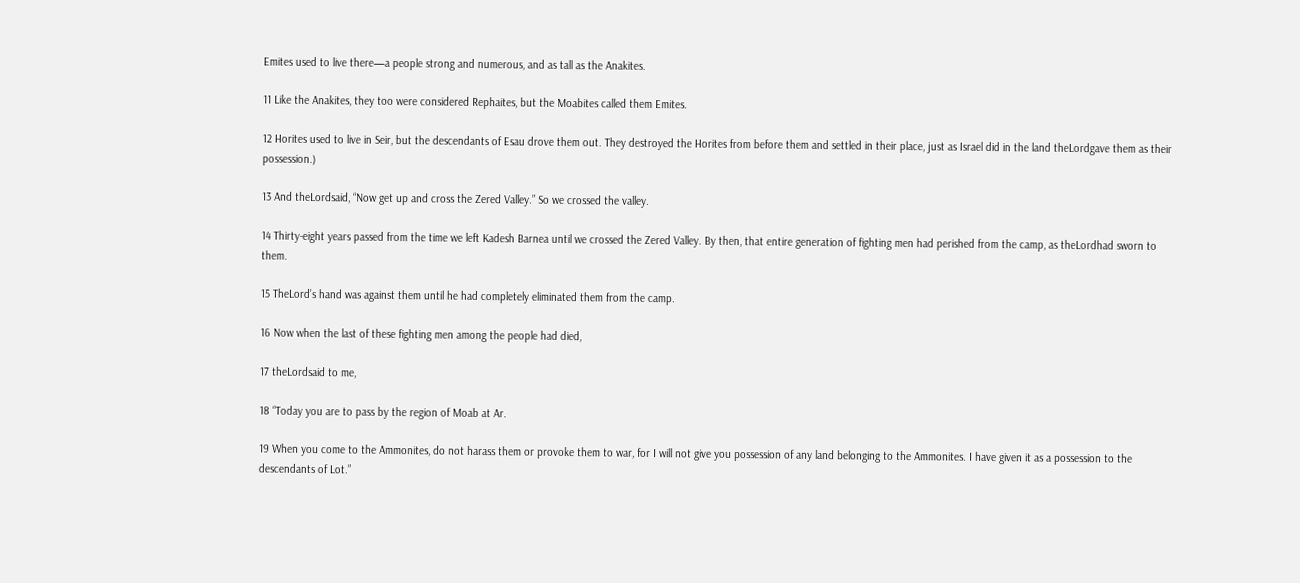Emites used to live there—a people strong and numerous, and as tall as the Anakites.

11 Like the Anakites, they too were considered Rephaites, but the Moabites called them Emites.

12 Horites used to live in Seir, but the descendants of Esau drove them out. They destroyed the Horites from before them and settled in their place, just as Israel did in the land theLordgave them as their possession.)

13 And theLordsaid, “Now get up and cross the Zered Valley.” So we crossed the valley.

14 Thirty-eight years passed from the time we left Kadesh Barnea until we crossed the Zered Valley. By then, that entire generation of fighting men had perished from the camp, as theLordhad sworn to them.

15 TheLord’s hand was against them until he had completely eliminated them from the camp.

16 Now when the last of these fighting men among the people had died,

17 theLordsaid to me,

18 “Today you are to pass by the region of Moab at Ar.

19 When you come to the Ammonites, do not harass them or provoke them to war, for I will not give you possession of any land belonging to the Ammonites. I have given it as a possession to the descendants of Lot.”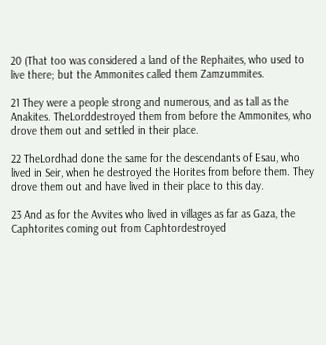20 (That too was considered a land of the Rephaites, who used to live there; but the Ammonites called them Zamzummites.

21 They were a people strong and numerous, and as tall as the Anakites. TheLorddestroyed them from before the Ammonites, who drove them out and settled in their place.

22 TheLordhad done the same for the descendants of Esau, who lived in Seir, when he destroyed the Horites from before them. They drove them out and have lived in their place to this day.

23 And as for the Avvites who lived in villages as far as Gaza, the Caphtorites coming out from Caphtordestroyed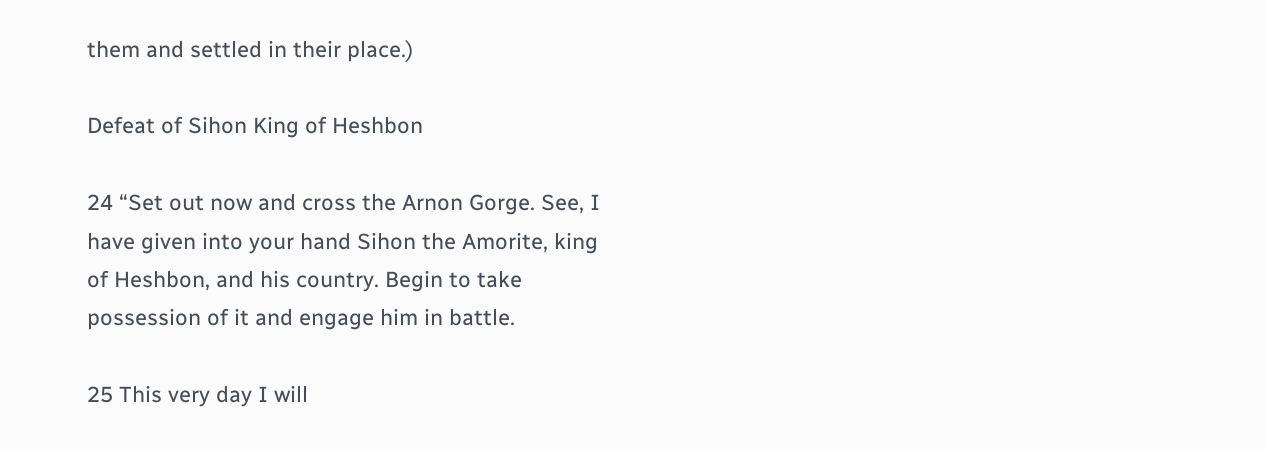them and settled in their place.)

Defeat of Sihon King of Heshbon

24 “Set out now and cross the Arnon Gorge. See, I have given into your hand Sihon the Amorite, king of Heshbon, and his country. Begin to take possession of it and engage him in battle.

25 This very day I will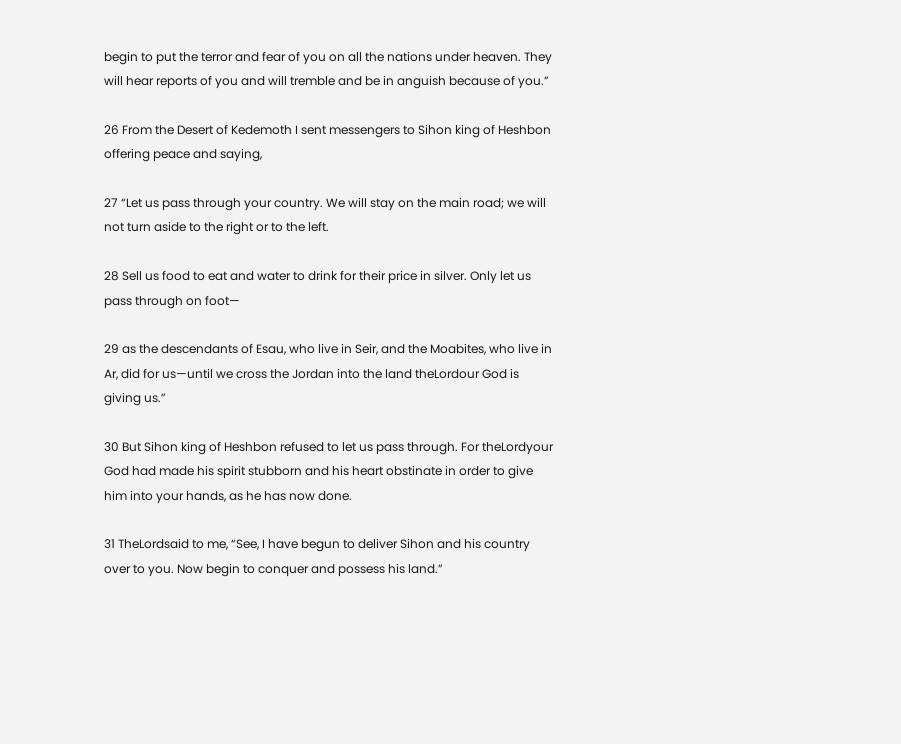begin to put the terror and fear of you on all the nations under heaven. They will hear reports of you and will tremble and be in anguish because of you.”

26 From the Desert of Kedemoth I sent messengers to Sihon king of Heshbon offering peace and saying,

27 “Let us pass through your country. We will stay on the main road; we will not turn aside to the right or to the left.

28 Sell us food to eat and water to drink for their price in silver. Only let us pass through on foot—

29 as the descendants of Esau, who live in Seir, and the Moabites, who live in Ar, did for us—until we cross the Jordan into the land theLordour God is giving us.”

30 But Sihon king of Heshbon refused to let us pass through. For theLordyour God had made his spirit stubborn and his heart obstinate in order to give him into your hands, as he has now done.

31 TheLordsaid to me, “See, I have begun to deliver Sihon and his country over to you. Now begin to conquer and possess his land.”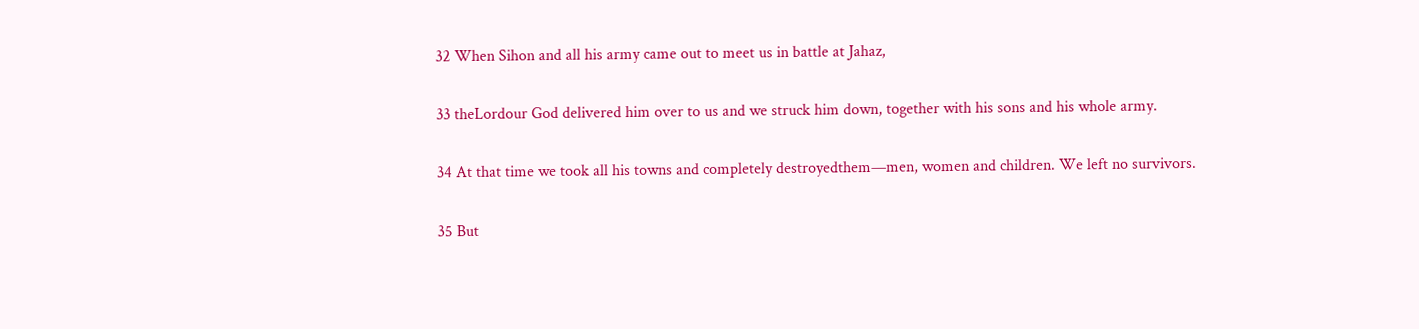32 When Sihon and all his army came out to meet us in battle at Jahaz,

33 theLordour God delivered him over to us and we struck him down, together with his sons and his whole army.

34 At that time we took all his towns and completely destroyedthem—men, women and children. We left no survivors.

35 But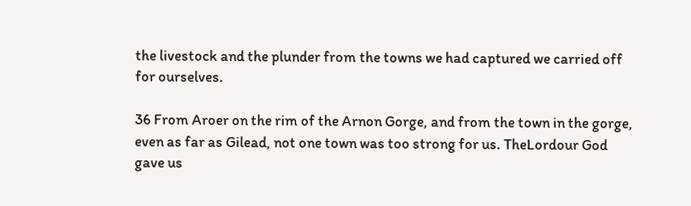the livestock and the plunder from the towns we had captured we carried off for ourselves.

36 From Aroer on the rim of the Arnon Gorge, and from the town in the gorge, even as far as Gilead, not one town was too strong for us. TheLordour God gave us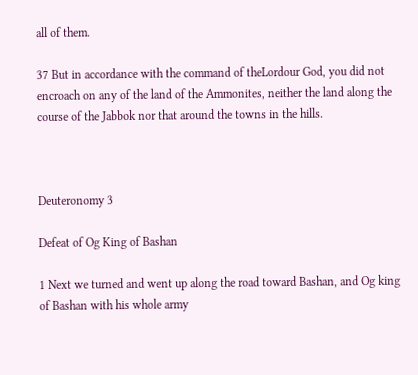all of them.

37 But in accordance with the command of theLordour God, you did not encroach on any of the land of the Ammonites, neither the land along the course of the Jabbok nor that around the towns in the hills.



Deuteronomy 3

Defeat of Og King of Bashan

1 Next we turned and went up along the road toward Bashan, and Og king of Bashan with his whole army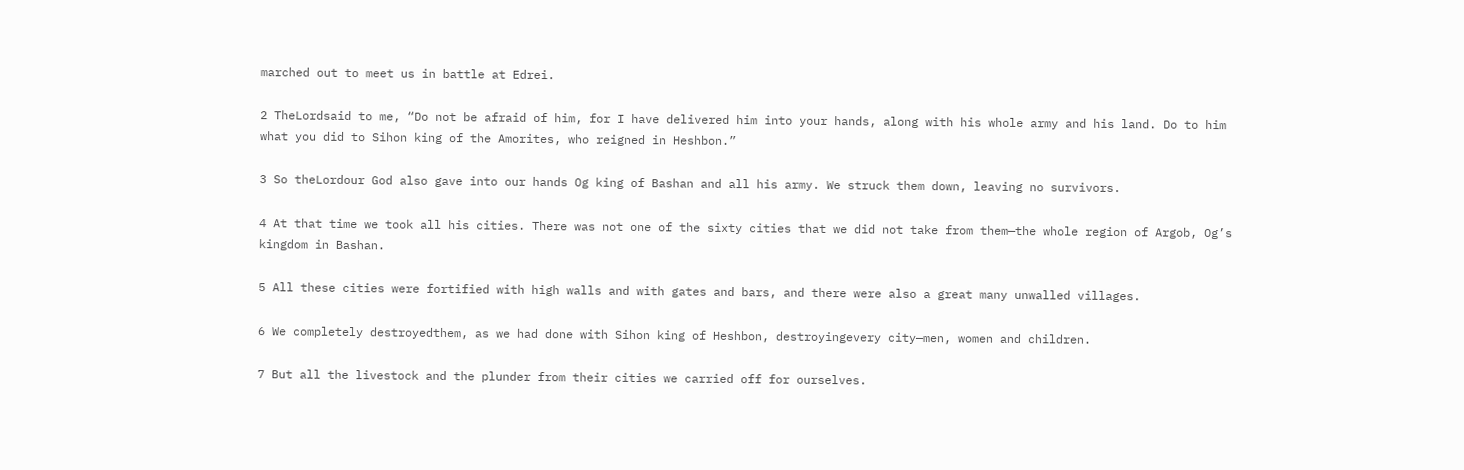marched out to meet us in battle at Edrei.

2 TheLordsaid to me, “Do not be afraid of him, for I have delivered him into your hands, along with his whole army and his land. Do to him what you did to Sihon king of the Amorites, who reigned in Heshbon.”

3 So theLordour God also gave into our hands Og king of Bashan and all his army. We struck them down, leaving no survivors.

4 At that time we took all his cities. There was not one of the sixty cities that we did not take from them—the whole region of Argob, Og’s kingdom in Bashan.

5 All these cities were fortified with high walls and with gates and bars, and there were also a great many unwalled villages.

6 We completely destroyedthem, as we had done with Sihon king of Heshbon, destroyingevery city—men, women and children.

7 But all the livestock and the plunder from their cities we carried off for ourselves.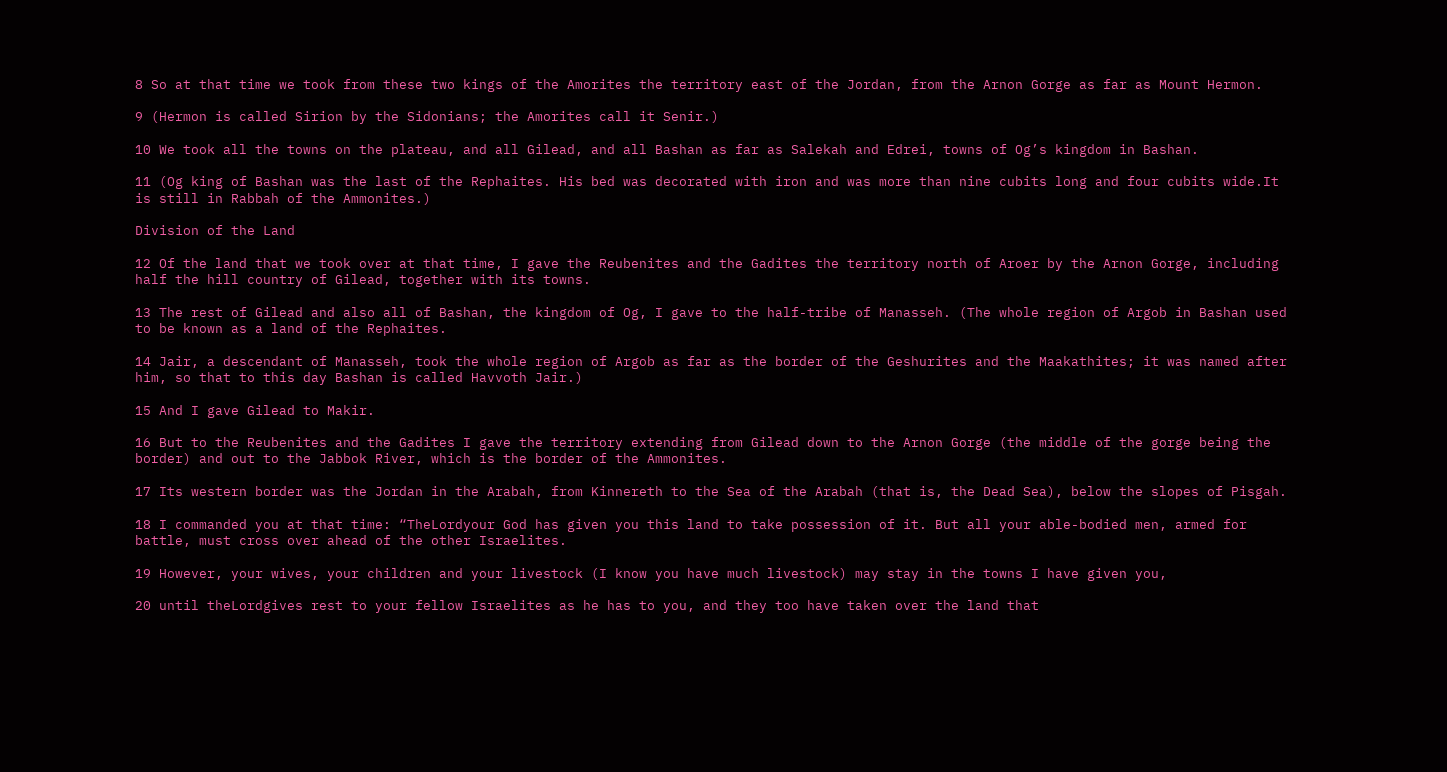8 So at that time we took from these two kings of the Amorites the territory east of the Jordan, from the Arnon Gorge as far as Mount Hermon.

9 (Hermon is called Sirion by the Sidonians; the Amorites call it Senir.)

10 We took all the towns on the plateau, and all Gilead, and all Bashan as far as Salekah and Edrei, towns of Og’s kingdom in Bashan.

11 (Og king of Bashan was the last of the Rephaites. His bed was decorated with iron and was more than nine cubits long and four cubits wide.It is still in Rabbah of the Ammonites.)

Division of the Land

12 Of the land that we took over at that time, I gave the Reubenites and the Gadites the territory north of Aroer by the Arnon Gorge, including half the hill country of Gilead, together with its towns.

13 The rest of Gilead and also all of Bashan, the kingdom of Og, I gave to the half-tribe of Manasseh. (The whole region of Argob in Bashan used to be known as a land of the Rephaites.

14 Jair, a descendant of Manasseh, took the whole region of Argob as far as the border of the Geshurites and the Maakathites; it was named after him, so that to this day Bashan is called Havvoth Jair.)

15 And I gave Gilead to Makir.

16 But to the Reubenites and the Gadites I gave the territory extending from Gilead down to the Arnon Gorge (the middle of the gorge being the border) and out to the Jabbok River, which is the border of the Ammonites.

17 Its western border was the Jordan in the Arabah, from Kinnereth to the Sea of the Arabah (that is, the Dead Sea), below the slopes of Pisgah.

18 I commanded you at that time: “TheLordyour God has given you this land to take possession of it. But all your able-bodied men, armed for battle, must cross over ahead of the other Israelites.

19 However, your wives, your children and your livestock (I know you have much livestock) may stay in the towns I have given you,

20 until theLordgives rest to your fellow Israelites as he has to you, and they too have taken over the land that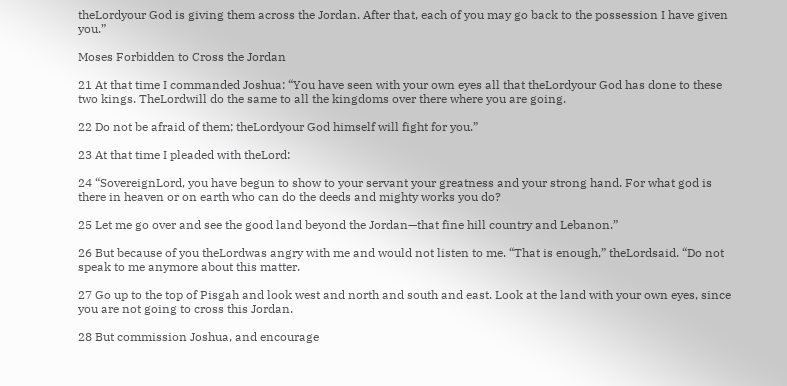theLordyour God is giving them across the Jordan. After that, each of you may go back to the possession I have given you.”

Moses Forbidden to Cross the Jordan

21 At that time I commanded Joshua: “You have seen with your own eyes all that theLordyour God has done to these two kings. TheLordwill do the same to all the kingdoms over there where you are going.

22 Do not be afraid of them; theLordyour God himself will fight for you.”

23 At that time I pleaded with theLord:

24 “SovereignLord, you have begun to show to your servant your greatness and your strong hand. For what god is there in heaven or on earth who can do the deeds and mighty works you do?

25 Let me go over and see the good land beyond the Jordan—that fine hill country and Lebanon.”

26 But because of you theLordwas angry with me and would not listen to me. “That is enough,” theLordsaid. “Do not speak to me anymore about this matter.

27 Go up to the top of Pisgah and look west and north and south and east. Look at the land with your own eyes, since you are not going to cross this Jordan.

28 But commission Joshua, and encourage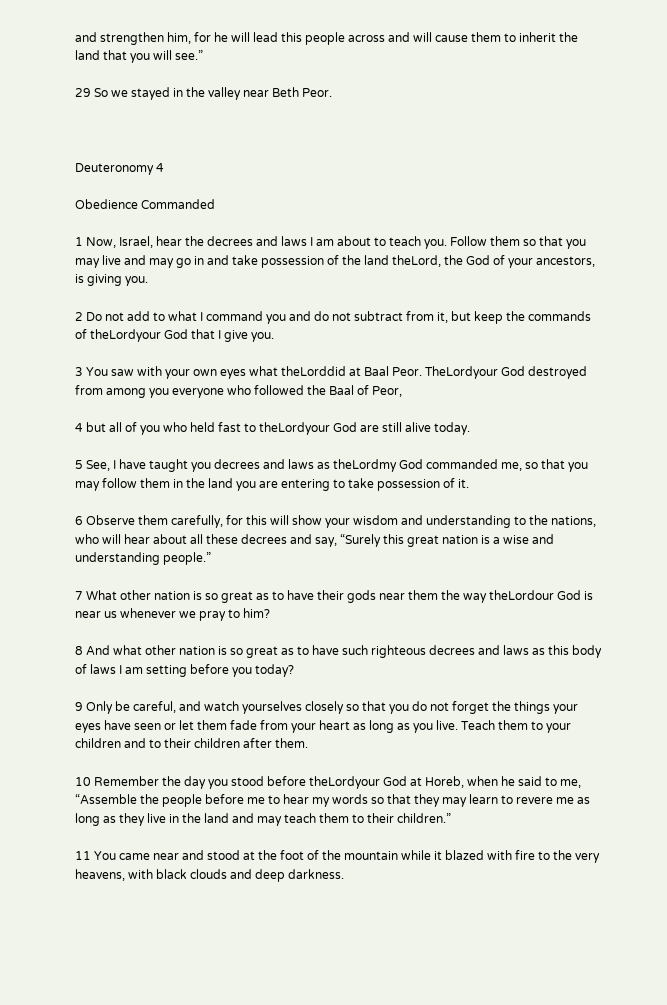and strengthen him, for he will lead this people across and will cause them to inherit the land that you will see.”

29 So we stayed in the valley near Beth Peor.



Deuteronomy 4

Obedience Commanded

1 Now, Israel, hear the decrees and laws I am about to teach you. Follow them so that you may live and may go in and take possession of the land theLord, the God of your ancestors, is giving you.

2 Do not add to what I command you and do not subtract from it, but keep the commands of theLordyour God that I give you.

3 You saw with your own eyes what theLorddid at Baal Peor. TheLordyour God destroyed from among you everyone who followed the Baal of Peor,

4 but all of you who held fast to theLordyour God are still alive today.

5 See, I have taught you decrees and laws as theLordmy God commanded me, so that you may follow them in the land you are entering to take possession of it.

6 Observe them carefully, for this will show your wisdom and understanding to the nations, who will hear about all these decrees and say, “Surely this great nation is a wise and understanding people.”

7 What other nation is so great as to have their gods near them the way theLordour God is near us whenever we pray to him?

8 And what other nation is so great as to have such righteous decrees and laws as this body of laws I am setting before you today?

9 Only be careful, and watch yourselves closely so that you do not forget the things your eyes have seen or let them fade from your heart as long as you live. Teach them to your children and to their children after them.

10 Remember the day you stood before theLordyour God at Horeb, when he said to me, “Assemble the people before me to hear my words so that they may learn to revere me as long as they live in the land and may teach them to their children.”

11 You came near and stood at the foot of the mountain while it blazed with fire to the very heavens, with black clouds and deep darkness.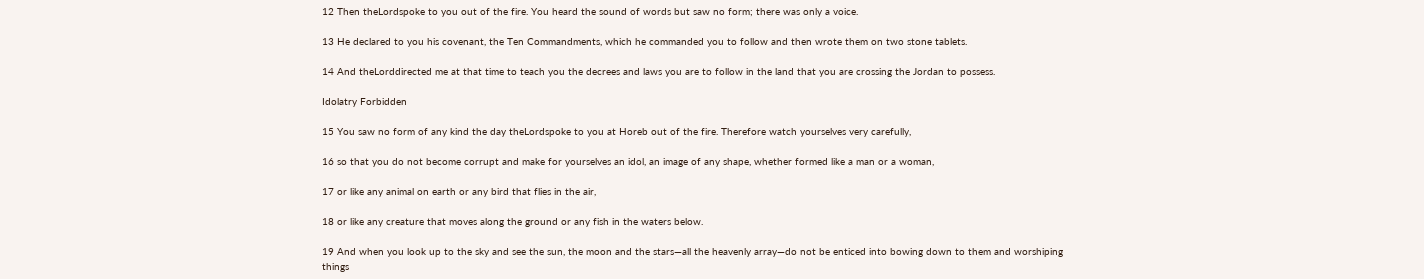12 Then theLordspoke to you out of the fire. You heard the sound of words but saw no form; there was only a voice.

13 He declared to you his covenant, the Ten Commandments, which he commanded you to follow and then wrote them on two stone tablets.

14 And theLorddirected me at that time to teach you the decrees and laws you are to follow in the land that you are crossing the Jordan to possess.

Idolatry Forbidden

15 You saw no form of any kind the day theLordspoke to you at Horeb out of the fire. Therefore watch yourselves very carefully,

16 so that you do not become corrupt and make for yourselves an idol, an image of any shape, whether formed like a man or a woman,

17 or like any animal on earth or any bird that flies in the air,

18 or like any creature that moves along the ground or any fish in the waters below.

19 And when you look up to the sky and see the sun, the moon and the stars—all the heavenly array—do not be enticed into bowing down to them and worshiping things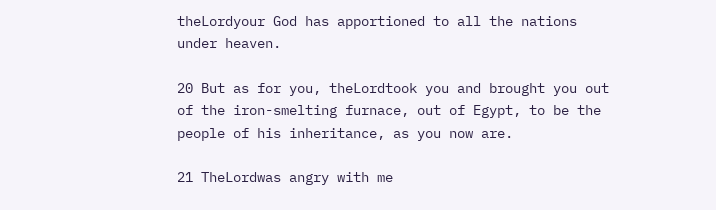theLordyour God has apportioned to all the nations under heaven.

20 But as for you, theLordtook you and brought you out of the iron-smelting furnace, out of Egypt, to be the people of his inheritance, as you now are.

21 TheLordwas angry with me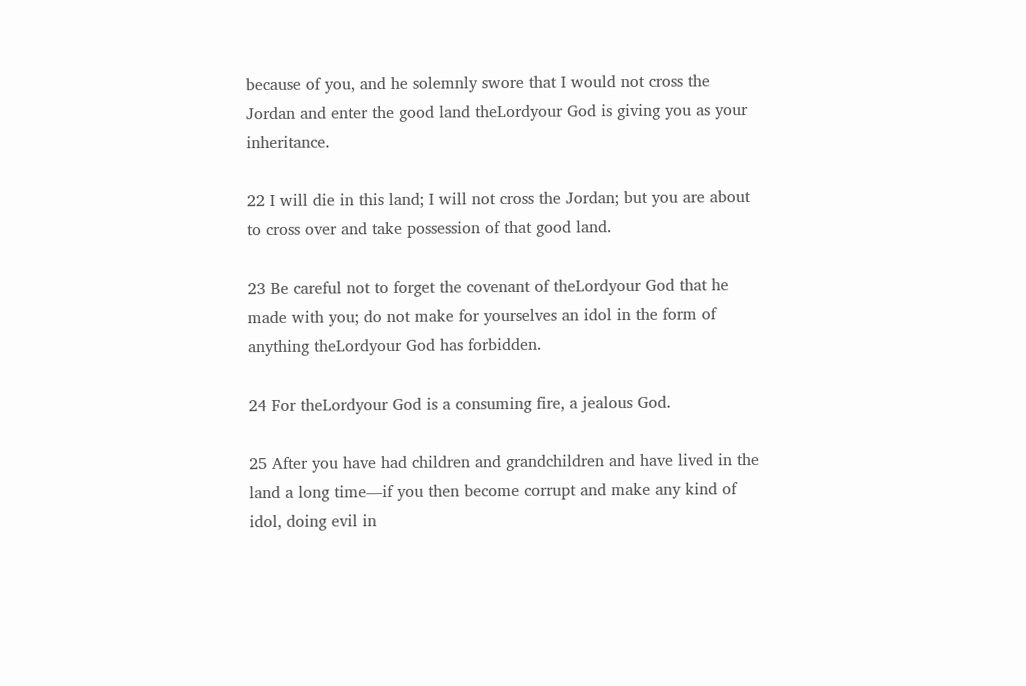because of you, and he solemnly swore that I would not cross the Jordan and enter the good land theLordyour God is giving you as your inheritance.

22 I will die in this land; I will not cross the Jordan; but you are about to cross over and take possession of that good land.

23 Be careful not to forget the covenant of theLordyour God that he made with you; do not make for yourselves an idol in the form of anything theLordyour God has forbidden.

24 For theLordyour God is a consuming fire, a jealous God.

25 After you have had children and grandchildren and have lived in the land a long time—if you then become corrupt and make any kind of idol, doing evil in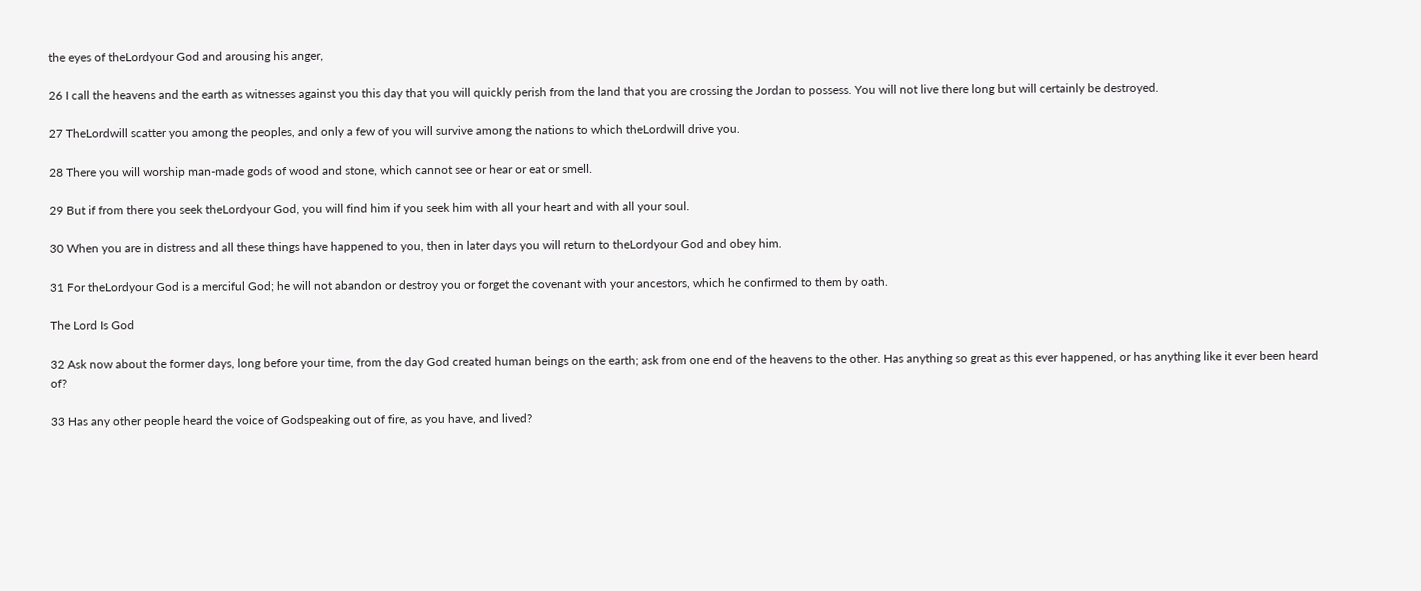the eyes of theLordyour God and arousing his anger,

26 I call the heavens and the earth as witnesses against you this day that you will quickly perish from the land that you are crossing the Jordan to possess. You will not live there long but will certainly be destroyed.

27 TheLordwill scatter you among the peoples, and only a few of you will survive among the nations to which theLordwill drive you.

28 There you will worship man-made gods of wood and stone, which cannot see or hear or eat or smell.

29 But if from there you seek theLordyour God, you will find him if you seek him with all your heart and with all your soul.

30 When you are in distress and all these things have happened to you, then in later days you will return to theLordyour God and obey him.

31 For theLordyour God is a merciful God; he will not abandon or destroy you or forget the covenant with your ancestors, which he confirmed to them by oath.

The Lord Is God

32 Ask now about the former days, long before your time, from the day God created human beings on the earth; ask from one end of the heavens to the other. Has anything so great as this ever happened, or has anything like it ever been heard of?

33 Has any other people heard the voice of Godspeaking out of fire, as you have, and lived?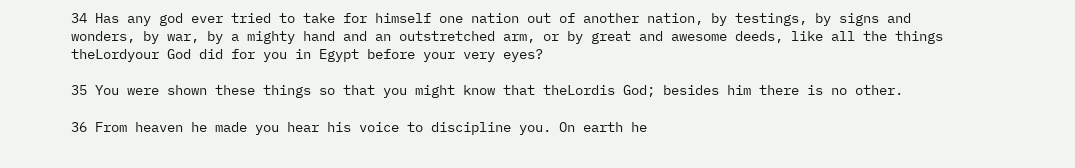34 Has any god ever tried to take for himself one nation out of another nation, by testings, by signs and wonders, by war, by a mighty hand and an outstretched arm, or by great and awesome deeds, like all the things theLordyour God did for you in Egypt before your very eyes?

35 You were shown these things so that you might know that theLordis God; besides him there is no other.

36 From heaven he made you hear his voice to discipline you. On earth he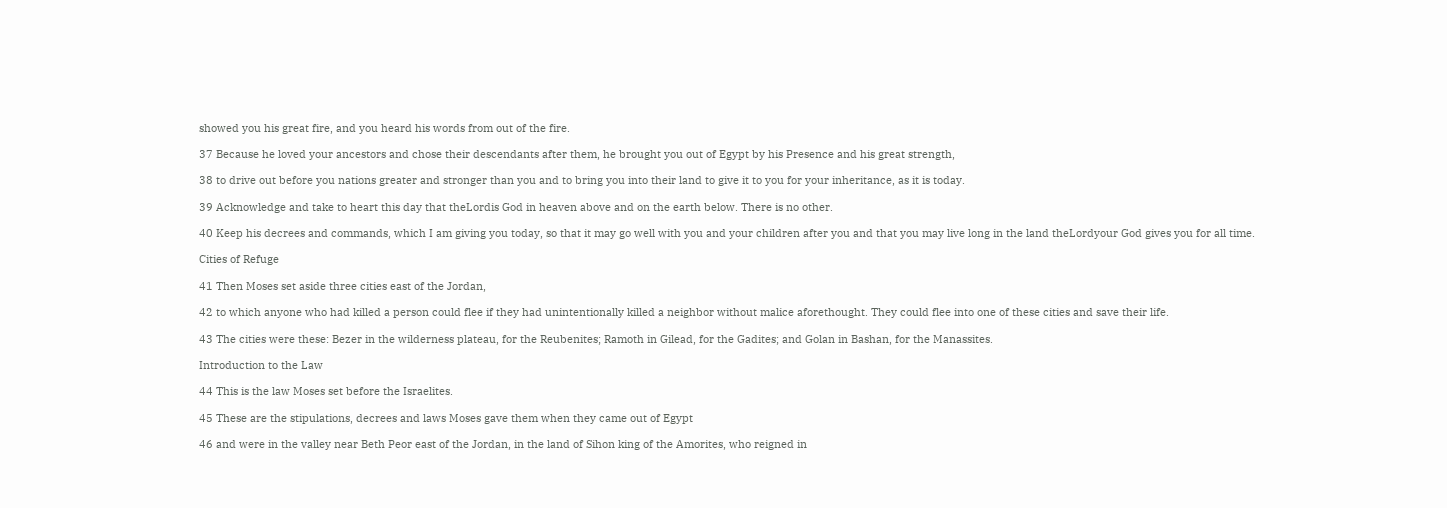showed you his great fire, and you heard his words from out of the fire.

37 Because he loved your ancestors and chose their descendants after them, he brought you out of Egypt by his Presence and his great strength,

38 to drive out before you nations greater and stronger than you and to bring you into their land to give it to you for your inheritance, as it is today.

39 Acknowledge and take to heart this day that theLordis God in heaven above and on the earth below. There is no other.

40 Keep his decrees and commands, which I am giving you today, so that it may go well with you and your children after you and that you may live long in the land theLordyour God gives you for all time.

Cities of Refuge

41 Then Moses set aside three cities east of the Jordan,

42 to which anyone who had killed a person could flee if they had unintentionally killed a neighbor without malice aforethought. They could flee into one of these cities and save their life.

43 The cities were these: Bezer in the wilderness plateau, for the Reubenites; Ramoth in Gilead, for the Gadites; and Golan in Bashan, for the Manassites.

Introduction to the Law

44 This is the law Moses set before the Israelites.

45 These are the stipulations, decrees and laws Moses gave them when they came out of Egypt

46 and were in the valley near Beth Peor east of the Jordan, in the land of Sihon king of the Amorites, who reigned in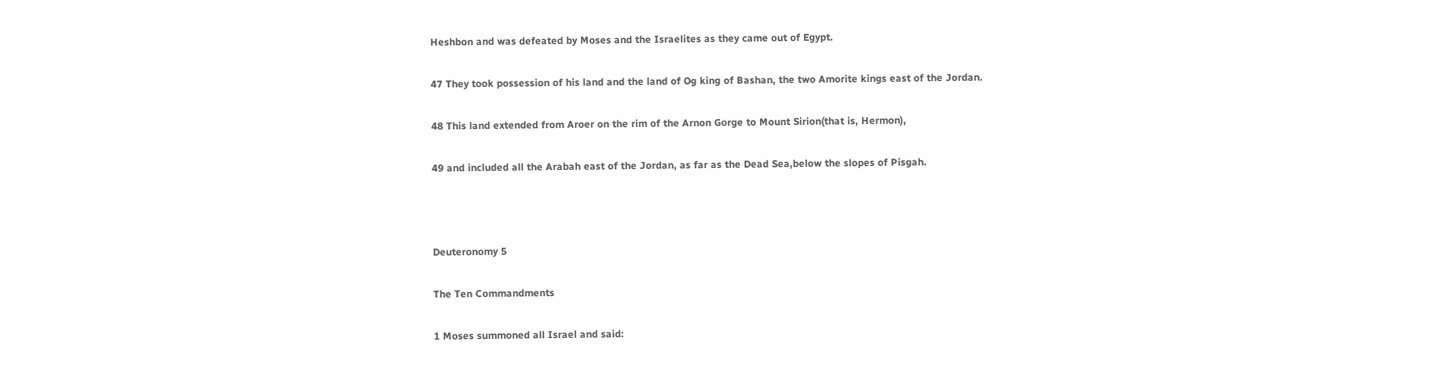Heshbon and was defeated by Moses and the Israelites as they came out of Egypt.

47 They took possession of his land and the land of Og king of Bashan, the two Amorite kings east of the Jordan.

48 This land extended from Aroer on the rim of the Arnon Gorge to Mount Sirion(that is, Hermon),

49 and included all the Arabah east of the Jordan, as far as the Dead Sea,below the slopes of Pisgah.



Deuteronomy 5

The Ten Commandments

1 Moses summoned all Israel and said: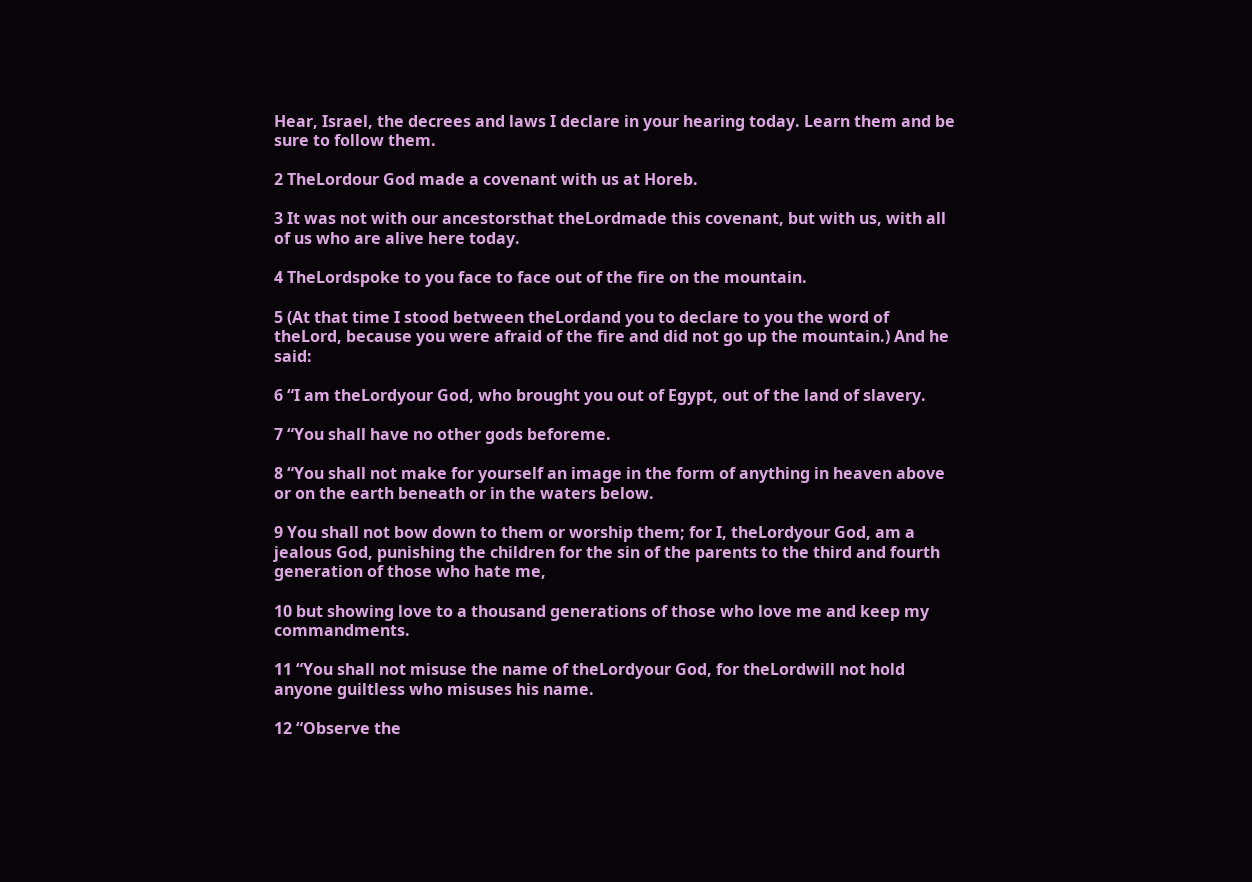Hear, Israel, the decrees and laws I declare in your hearing today. Learn them and be sure to follow them.

2 TheLordour God made a covenant with us at Horeb.

3 It was not with our ancestorsthat theLordmade this covenant, but with us, with all of us who are alive here today.

4 TheLordspoke to you face to face out of the fire on the mountain.

5 (At that time I stood between theLordand you to declare to you the word of theLord, because you were afraid of the fire and did not go up the mountain.) And he said:

6 “I am theLordyour God, who brought you out of Egypt, out of the land of slavery.

7 “You shall have no other gods beforeme.

8 “You shall not make for yourself an image in the form of anything in heaven above or on the earth beneath or in the waters below.

9 You shall not bow down to them or worship them; for I, theLordyour God, am a jealous God, punishing the children for the sin of the parents to the third and fourth generation of those who hate me,

10 but showing love to a thousand generations of those who love me and keep my commandments.

11 “You shall not misuse the name of theLordyour God, for theLordwill not hold anyone guiltless who misuses his name.

12 “Observe the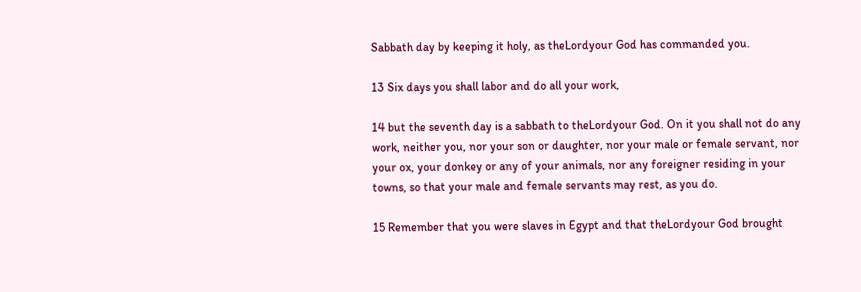Sabbath day by keeping it holy, as theLordyour God has commanded you.

13 Six days you shall labor and do all your work,

14 but the seventh day is a sabbath to theLordyour God. On it you shall not do any work, neither you, nor your son or daughter, nor your male or female servant, nor your ox, your donkey or any of your animals, nor any foreigner residing in your towns, so that your male and female servants may rest, as you do.

15 Remember that you were slaves in Egypt and that theLordyour God brought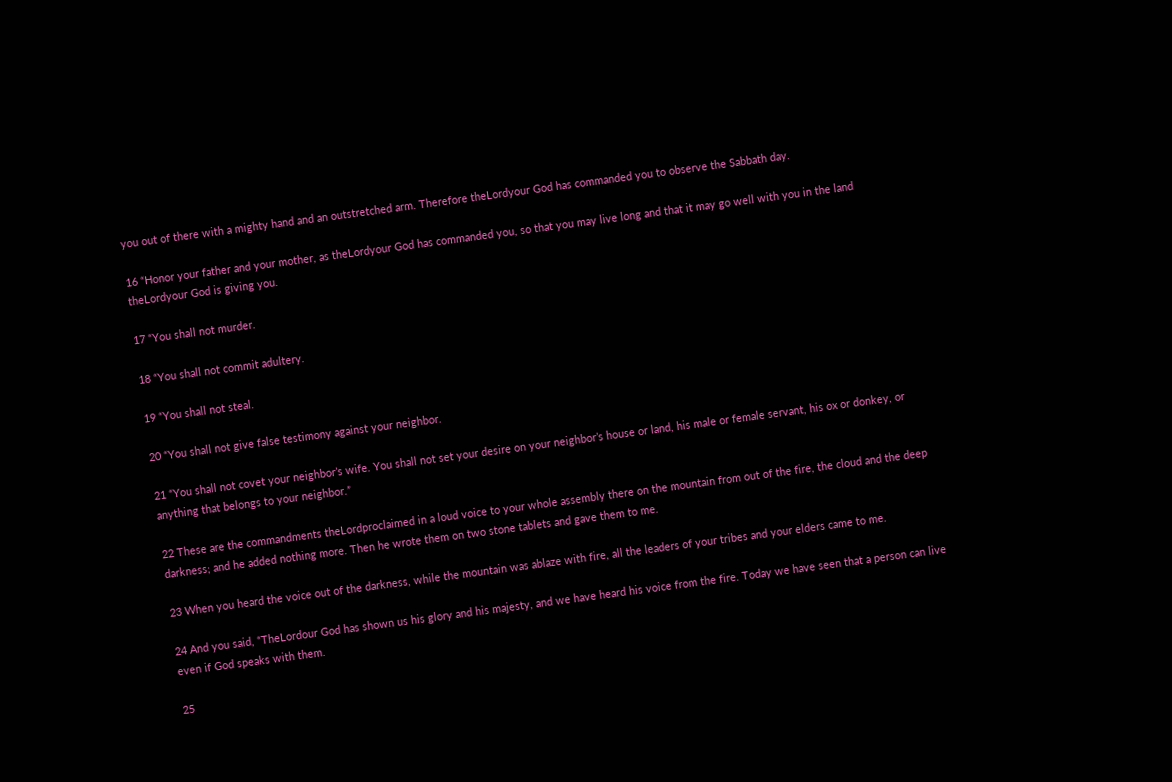you out of there with a mighty hand and an outstretched arm. Therefore theLordyour God has commanded you to observe the Sabbath day.

16 “Honor your father and your mother, as theLordyour God has commanded you, so that you may live long and that it may go well with you in the land theLordyour God is giving you.

17 “You shall not murder.

18 “You shall not commit adultery.

19 “You shall not steal.

20 “You shall not give false testimony against your neighbor.

21 “You shall not covet your neighbor’s wife. You shall not set your desire on your neighbor’s house or land, his male or female servant, his ox or donkey, or anything that belongs to your neighbor.”

22 These are the commandments theLordproclaimed in a loud voice to your whole assembly there on the mountain from out of the fire, the cloud and the deep darkness; and he added nothing more. Then he wrote them on two stone tablets and gave them to me.

23 When you heard the voice out of the darkness, while the mountain was ablaze with fire, all the leaders of your tribes and your elders came to me.

24 And you said, “TheLordour God has shown us his glory and his majesty, and we have heard his voice from the fire. Today we have seen that a person can live even if God speaks with them.

25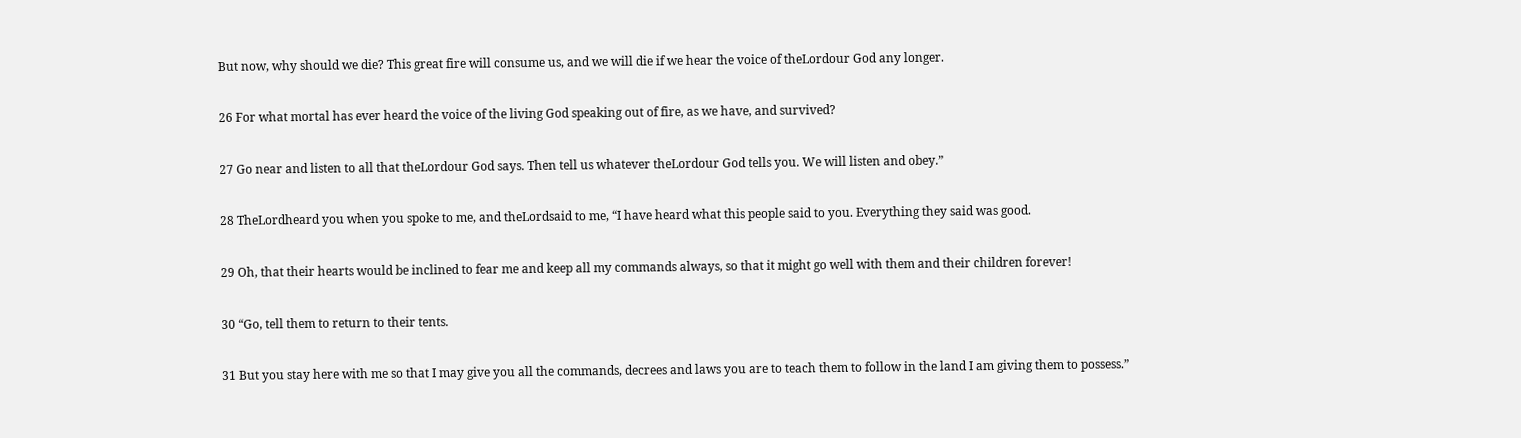But now, why should we die? This great fire will consume us, and we will die if we hear the voice of theLordour God any longer.

26 For what mortal has ever heard the voice of the living God speaking out of fire, as we have, and survived?

27 Go near and listen to all that theLordour God says. Then tell us whatever theLordour God tells you. We will listen and obey.”

28 TheLordheard you when you spoke to me, and theLordsaid to me, “I have heard what this people said to you. Everything they said was good.

29 Oh, that their hearts would be inclined to fear me and keep all my commands always, so that it might go well with them and their children forever!

30 “Go, tell them to return to their tents.

31 But you stay here with me so that I may give you all the commands, decrees and laws you are to teach them to follow in the land I am giving them to possess.”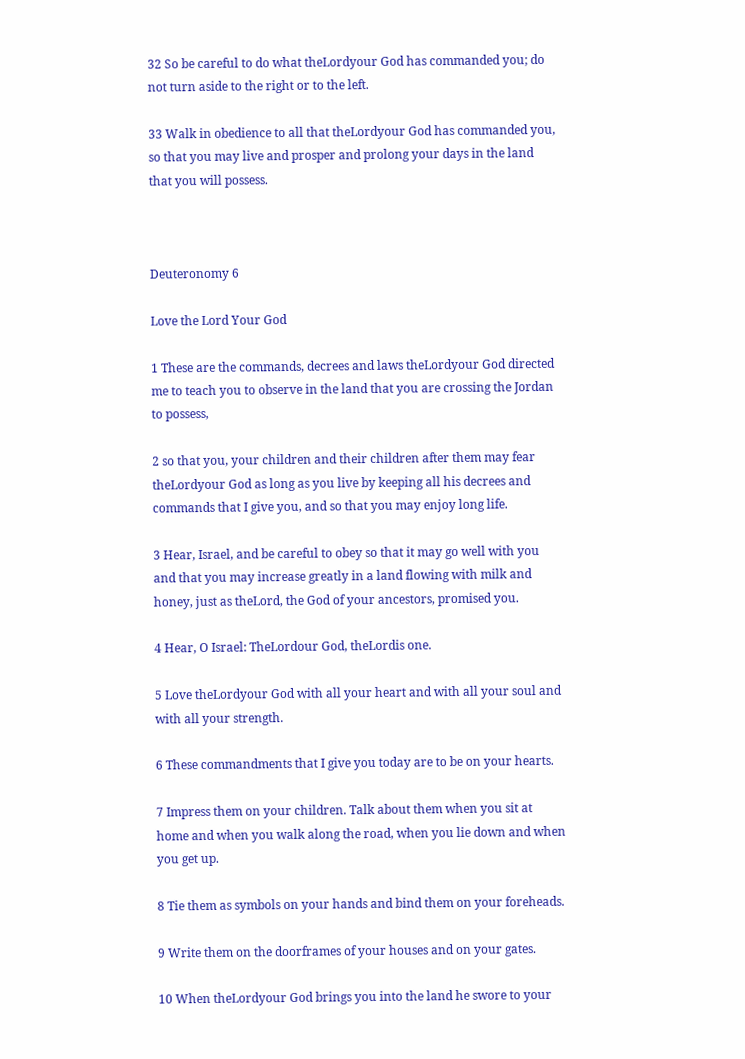32 So be careful to do what theLordyour God has commanded you; do not turn aside to the right or to the left.

33 Walk in obedience to all that theLordyour God has commanded you, so that you may live and prosper and prolong your days in the land that you will possess.



Deuteronomy 6

Love the Lord Your God

1 These are the commands, decrees and laws theLordyour God directed me to teach you to observe in the land that you are crossing the Jordan to possess,

2 so that you, your children and their children after them may fear theLordyour God as long as you live by keeping all his decrees and commands that I give you, and so that you may enjoy long life.

3 Hear, Israel, and be careful to obey so that it may go well with you and that you may increase greatly in a land flowing with milk and honey, just as theLord, the God of your ancestors, promised you.

4 Hear, O Israel: TheLordour God, theLordis one.

5 Love theLordyour God with all your heart and with all your soul and with all your strength.

6 These commandments that I give you today are to be on your hearts.

7 Impress them on your children. Talk about them when you sit at home and when you walk along the road, when you lie down and when you get up.

8 Tie them as symbols on your hands and bind them on your foreheads.

9 Write them on the doorframes of your houses and on your gates.

10 When theLordyour God brings you into the land he swore to your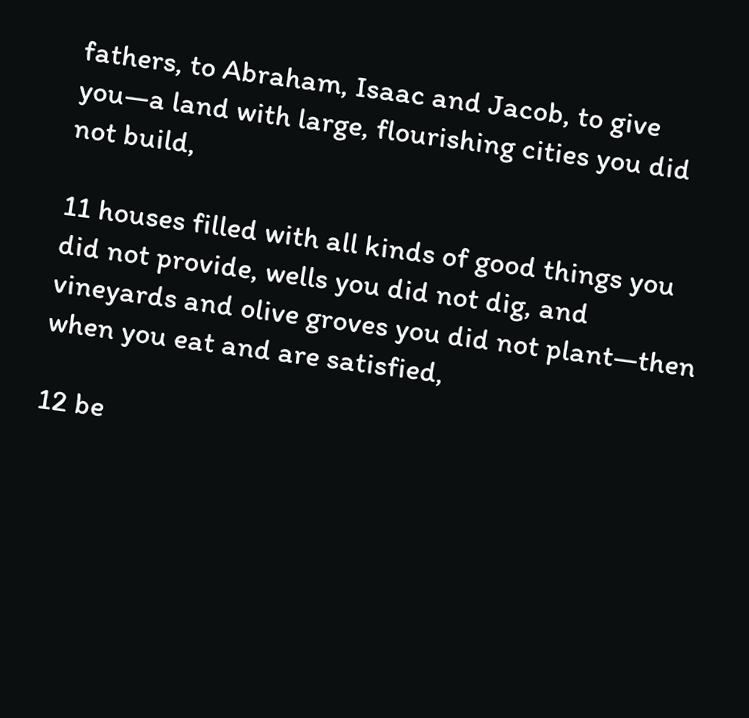fathers, to Abraham, Isaac and Jacob, to give you—a land with large, flourishing cities you did not build,

11 houses filled with all kinds of good things you did not provide, wells you did not dig, and vineyards and olive groves you did not plant—then when you eat and are satisfied,

12 be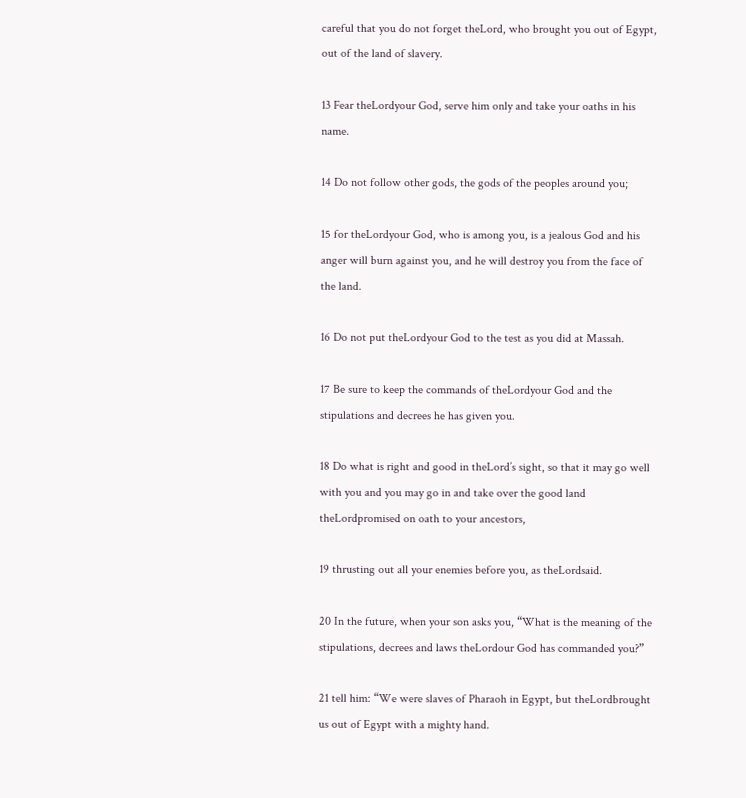careful that you do not forget theLord, who brought you out of Egypt, out of the land of slavery.

13 Fear theLordyour God, serve him only and take your oaths in his name.

14 Do not follow other gods, the gods of the peoples around you;

15 for theLordyour God, who is among you, is a jealous God and his anger will burn against you, and he will destroy you from the face of the land.

16 Do not put theLordyour God to the test as you did at Massah.

17 Be sure to keep the commands of theLordyour God and the stipulations and decrees he has given you.

18 Do what is right and good in theLord’s sight, so that it may go well with you and you may go in and take over the good land theLordpromised on oath to your ancestors,

19 thrusting out all your enemies before you, as theLordsaid.

20 In the future, when your son asks you, “What is the meaning of the stipulations, decrees and laws theLordour God has commanded you?”

21 tell him: “We were slaves of Pharaoh in Egypt, but theLordbrought us out of Egypt with a mighty hand.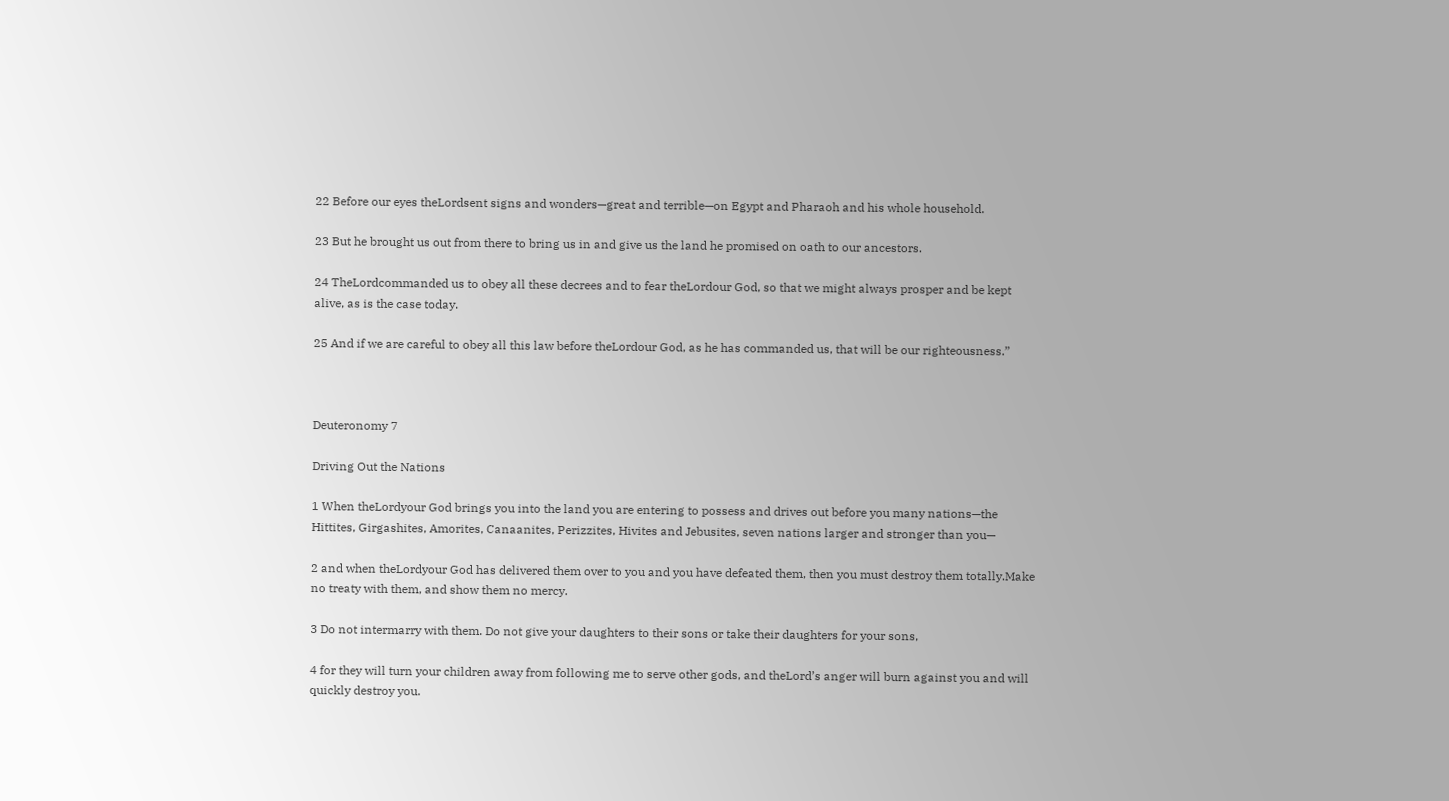22 Before our eyes theLordsent signs and wonders—great and terrible—on Egypt and Pharaoh and his whole household.

23 But he brought us out from there to bring us in and give us the land he promised on oath to our ancestors.

24 TheLordcommanded us to obey all these decrees and to fear theLordour God, so that we might always prosper and be kept alive, as is the case today.

25 And if we are careful to obey all this law before theLordour God, as he has commanded us, that will be our righteousness.”



Deuteronomy 7

Driving Out the Nations

1 When theLordyour God brings you into the land you are entering to possess and drives out before you many nations—the Hittites, Girgashites, Amorites, Canaanites, Perizzites, Hivites and Jebusites, seven nations larger and stronger than you—

2 and when theLordyour God has delivered them over to you and you have defeated them, then you must destroy them totally.Make no treaty with them, and show them no mercy.

3 Do not intermarry with them. Do not give your daughters to their sons or take their daughters for your sons,

4 for they will turn your children away from following me to serve other gods, and theLord’s anger will burn against you and will quickly destroy you.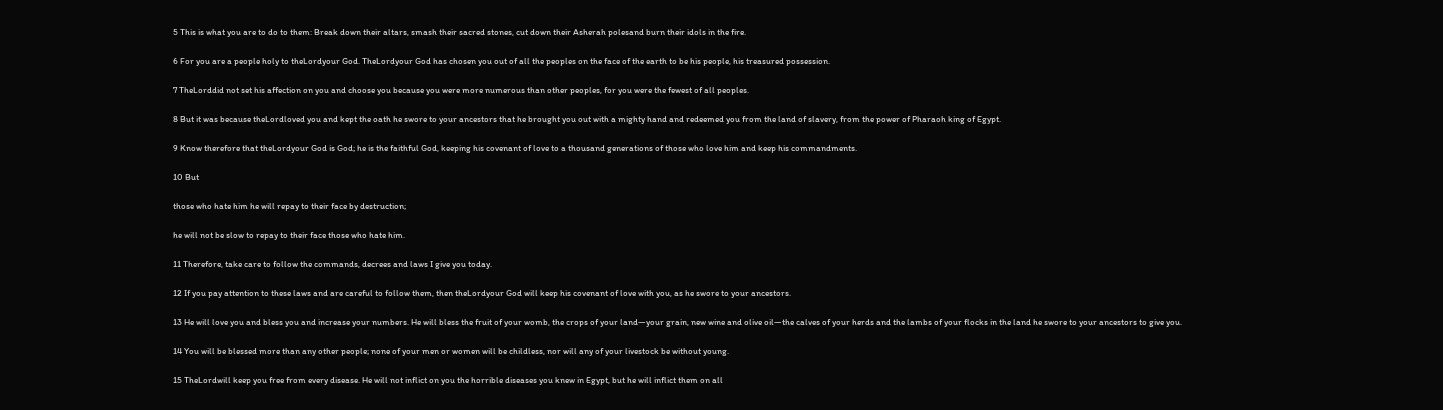5 This is what you are to do to them: Break down their altars, smash their sacred stones, cut down their Asherah polesand burn their idols in the fire.

6 For you are a people holy to theLordyour God. TheLordyour God has chosen you out of all the peoples on the face of the earth to be his people, his treasured possession.

7 TheLorddid not set his affection on you and choose you because you were more numerous than other peoples, for you were the fewest of all peoples.

8 But it was because theLordloved you and kept the oath he swore to your ancestors that he brought you out with a mighty hand and redeemed you from the land of slavery, from the power of Pharaoh king of Egypt.

9 Know therefore that theLordyour God is God; he is the faithful God, keeping his covenant of love to a thousand generations of those who love him and keep his commandments.

10 But

those who hate him he will repay to their face by destruction;

he will not be slow to repay to their face those who hate him.

11 Therefore, take care to follow the commands, decrees and laws I give you today.

12 If you pay attention to these laws and are careful to follow them, then theLordyour God will keep his covenant of love with you, as he swore to your ancestors.

13 He will love you and bless you and increase your numbers. He will bless the fruit of your womb, the crops of your land—your grain, new wine and olive oil—the calves of your herds and the lambs of your flocks in the land he swore to your ancestors to give you.

14 You will be blessed more than any other people; none of your men or women will be childless, nor will any of your livestock be without young.

15 TheLordwill keep you free from every disease. He will not inflict on you the horrible diseases you knew in Egypt, but he will inflict them on all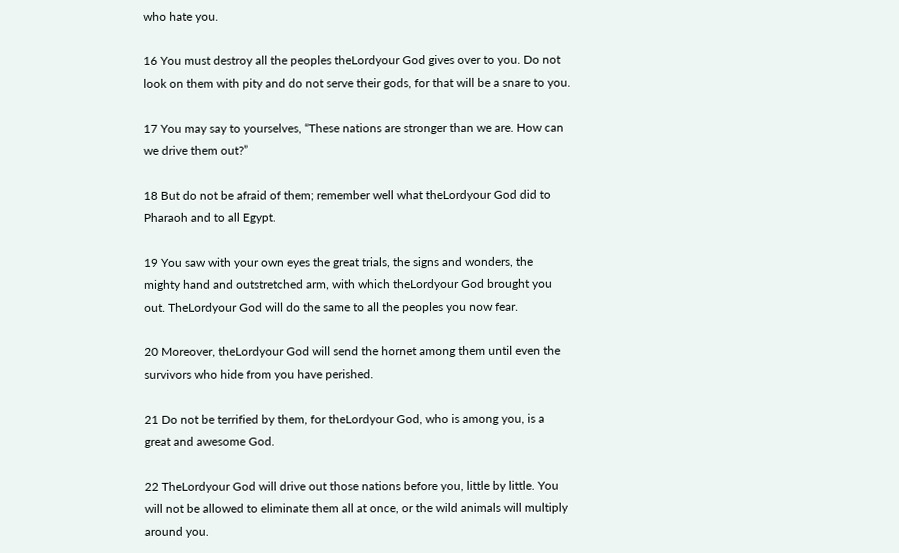who hate you.

16 You must destroy all the peoples theLordyour God gives over to you. Do not look on them with pity and do not serve their gods, for that will be a snare to you.

17 You may say to yourselves, “These nations are stronger than we are. How can we drive them out?”

18 But do not be afraid of them; remember well what theLordyour God did to Pharaoh and to all Egypt.

19 You saw with your own eyes the great trials, the signs and wonders, the mighty hand and outstretched arm, with which theLordyour God brought you out. TheLordyour God will do the same to all the peoples you now fear.

20 Moreover, theLordyour God will send the hornet among them until even the survivors who hide from you have perished.

21 Do not be terrified by them, for theLordyour God, who is among you, is a great and awesome God.

22 TheLordyour God will drive out those nations before you, little by little. You will not be allowed to eliminate them all at once, or the wild animals will multiply around you.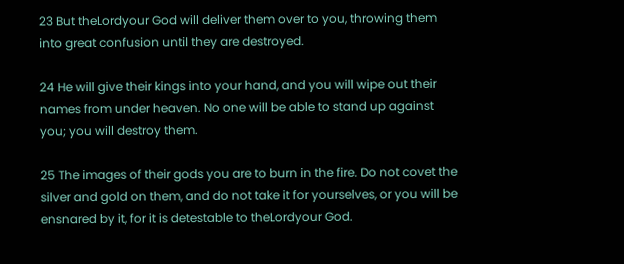23 But theLordyour God will deliver them over to you, throwing them into great confusion until they are destroyed.

24 He will give their kings into your hand, and you will wipe out their names from under heaven. No one will be able to stand up against you; you will destroy them.

25 The images of their gods you are to burn in the fire. Do not covet the silver and gold on them, and do not take it for yourselves, or you will be ensnared by it, for it is detestable to theLordyour God.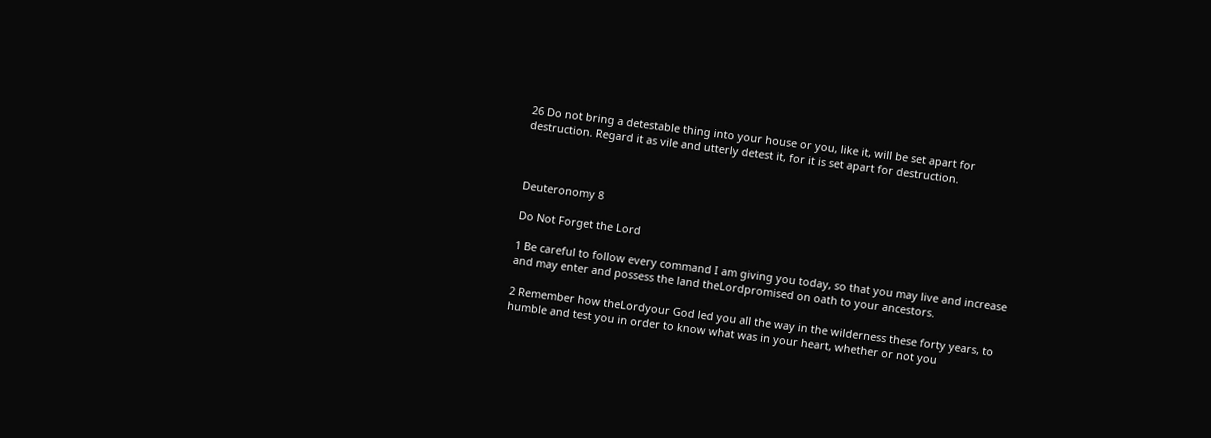26 Do not bring a detestable thing into your house or you, like it, will be set apart for destruction. Regard it as vile and utterly detest it, for it is set apart for destruction.



Deuteronomy 8

Do Not Forget the Lord

1 Be careful to follow every command I am giving you today, so that you may live and increase and may enter and possess the land theLordpromised on oath to your ancestors.

2 Remember how theLordyour God led you all the way in the wilderness these forty years, to humble and test you in order to know what was in your heart, whether or not you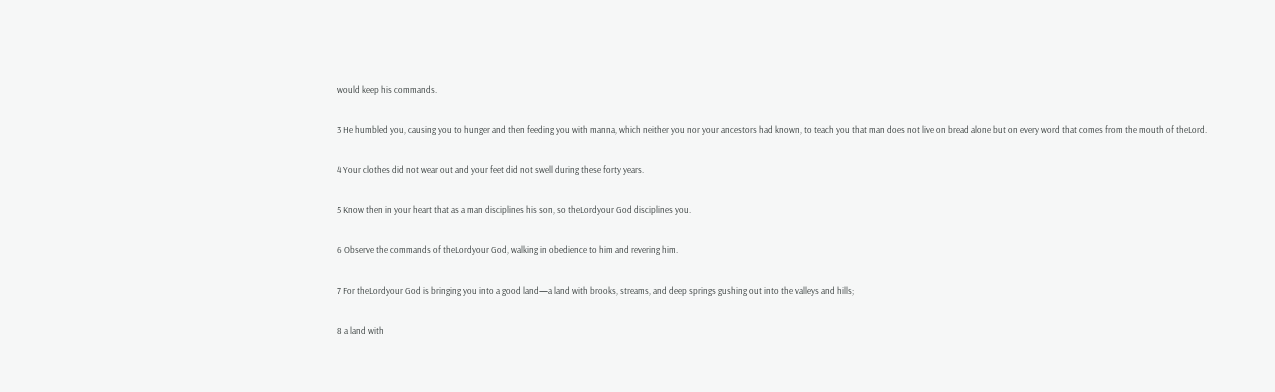would keep his commands.

3 He humbled you, causing you to hunger and then feeding you with manna, which neither you nor your ancestors had known, to teach you that man does not live on bread alone but on every word that comes from the mouth of theLord.

4 Your clothes did not wear out and your feet did not swell during these forty years.

5 Know then in your heart that as a man disciplines his son, so theLordyour God disciplines you.

6 Observe the commands of theLordyour God, walking in obedience to him and revering him.

7 For theLordyour God is bringing you into a good land—a land with brooks, streams, and deep springs gushing out into the valleys and hills;

8 a land with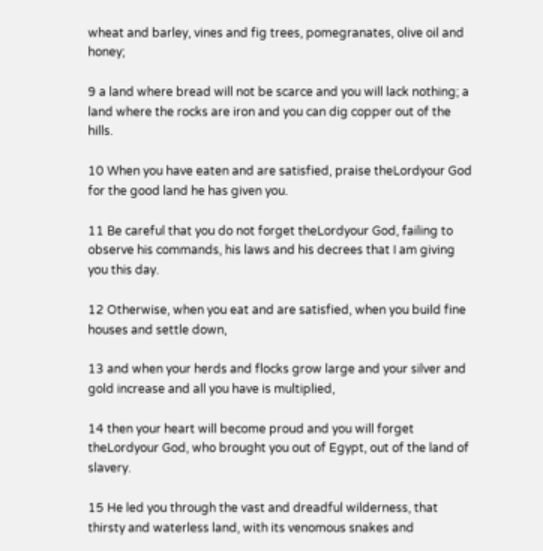wheat and barley, vines and fig trees, pomegranates, olive oil and honey;

9 a land where bread will not be scarce and you will lack nothing; a land where the rocks are iron and you can dig copper out of the hills.

10 When you have eaten and are satisfied, praise theLordyour God for the good land he has given you.

11 Be careful that you do not forget theLordyour God, failing to observe his commands, his laws and his decrees that I am giving you this day.

12 Otherwise, when you eat and are satisfied, when you build fine houses and settle down,

13 and when your herds and flocks grow large and your silver and gold increase and all you have is multiplied,

14 then your heart will become proud and you will forget theLordyour God, who brought you out of Egypt, out of the land of slavery.

15 He led you through the vast and dreadful wilderness, that thirsty and waterless land, with its venomous snakes and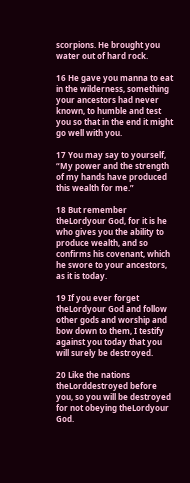scorpions. He brought you water out of hard rock.

16 He gave you manna to eat in the wilderness, something your ancestors had never known, to humble and test you so that in the end it might go well with you.

17 You may say to yourself, “My power and the strength of my hands have produced this wealth for me.”

18 But remember theLordyour God, for it is he who gives you the ability to produce wealth, and so confirms his covenant, which he swore to your ancestors, as it is today.

19 If you ever forget theLordyour God and follow other gods and worship and bow down to them, I testify against you today that you will surely be destroyed.

20 Like the nations theLorddestroyed before you, so you will be destroyed for not obeying theLordyour God.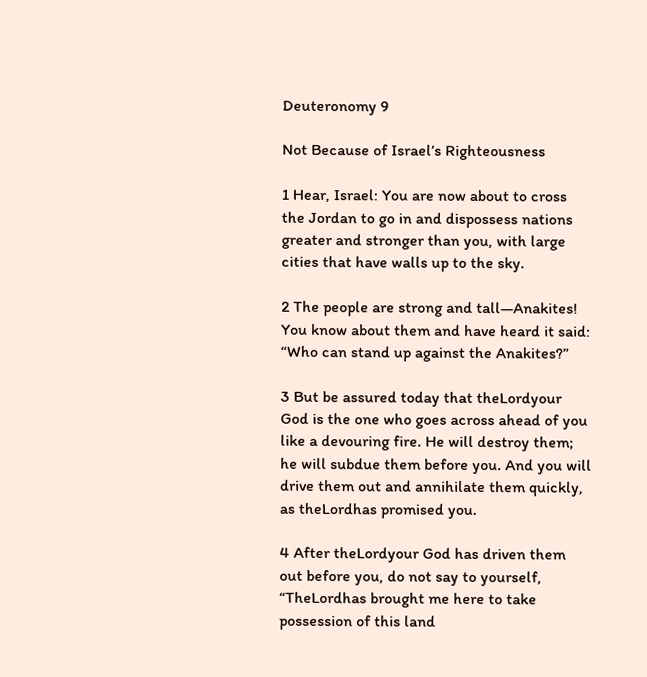Deuteronomy 9

Not Because of Israel’s Righteousness

1 Hear, Israel: You are now about to cross the Jordan to go in and dispossess nations greater and stronger than you, with large cities that have walls up to the sky.

2 The people are strong and tall—Anakites! You know about them and have heard it said: “Who can stand up against the Anakites?”

3 But be assured today that theLordyour God is the one who goes across ahead of you like a devouring fire. He will destroy them; he will subdue them before you. And you will drive them out and annihilate them quickly, as theLordhas promised you.

4 After theLordyour God has driven them out before you, do not say to yourself, “TheLordhas brought me here to take possession of this land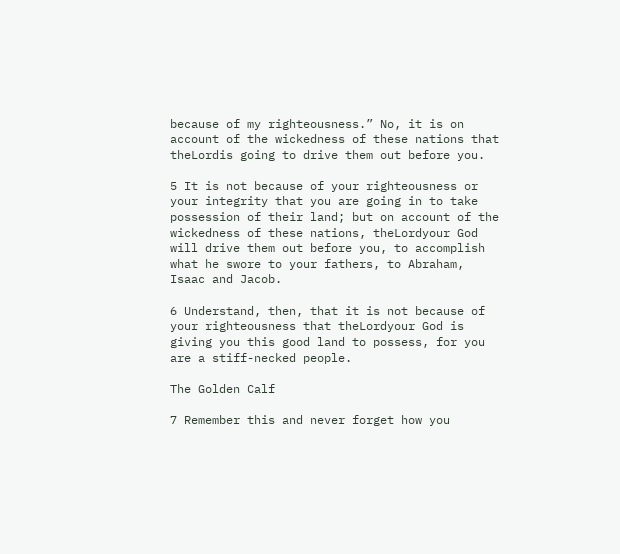because of my righteousness.” No, it is on account of the wickedness of these nations that theLordis going to drive them out before you.

5 It is not because of your righteousness or your integrity that you are going in to take possession of their land; but on account of the wickedness of these nations, theLordyour God will drive them out before you, to accomplish what he swore to your fathers, to Abraham, Isaac and Jacob.

6 Understand, then, that it is not because of your righteousness that theLordyour God is giving you this good land to possess, for you are a stiff-necked people.

The Golden Calf

7 Remember this and never forget how you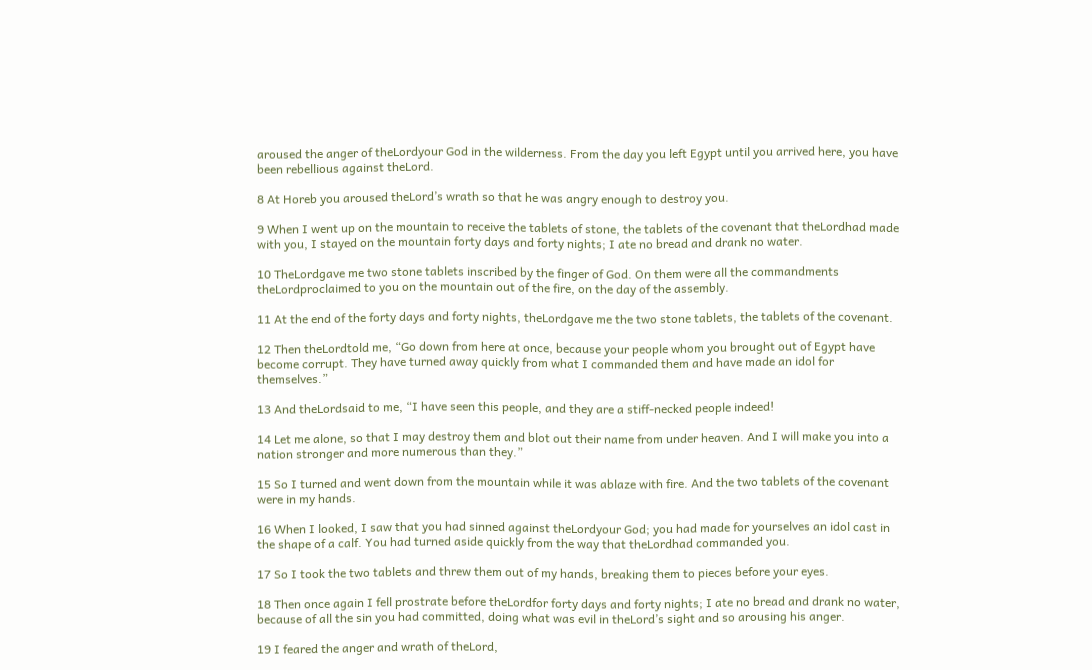aroused the anger of theLordyour God in the wilderness. From the day you left Egypt until you arrived here, you have been rebellious against theLord.

8 At Horeb you aroused theLord’s wrath so that he was angry enough to destroy you.

9 When I went up on the mountain to receive the tablets of stone, the tablets of the covenant that theLordhad made with you, I stayed on the mountain forty days and forty nights; I ate no bread and drank no water.

10 TheLordgave me two stone tablets inscribed by the finger of God. On them were all the commandments theLordproclaimed to you on the mountain out of the fire, on the day of the assembly.

11 At the end of the forty days and forty nights, theLordgave me the two stone tablets, the tablets of the covenant.

12 Then theLordtold me, “Go down from here at once, because your people whom you brought out of Egypt have become corrupt. They have turned away quickly from what I commanded them and have made an idol for themselves.”

13 And theLordsaid to me, “I have seen this people, and they are a stiff-necked people indeed!

14 Let me alone, so that I may destroy them and blot out their name from under heaven. And I will make you into a nation stronger and more numerous than they.”

15 So I turned and went down from the mountain while it was ablaze with fire. And the two tablets of the covenant were in my hands.

16 When I looked, I saw that you had sinned against theLordyour God; you had made for yourselves an idol cast in the shape of a calf. You had turned aside quickly from the way that theLordhad commanded you.

17 So I took the two tablets and threw them out of my hands, breaking them to pieces before your eyes.

18 Then once again I fell prostrate before theLordfor forty days and forty nights; I ate no bread and drank no water, because of all the sin you had committed, doing what was evil in theLord’s sight and so arousing his anger.

19 I feared the anger and wrath of theLord,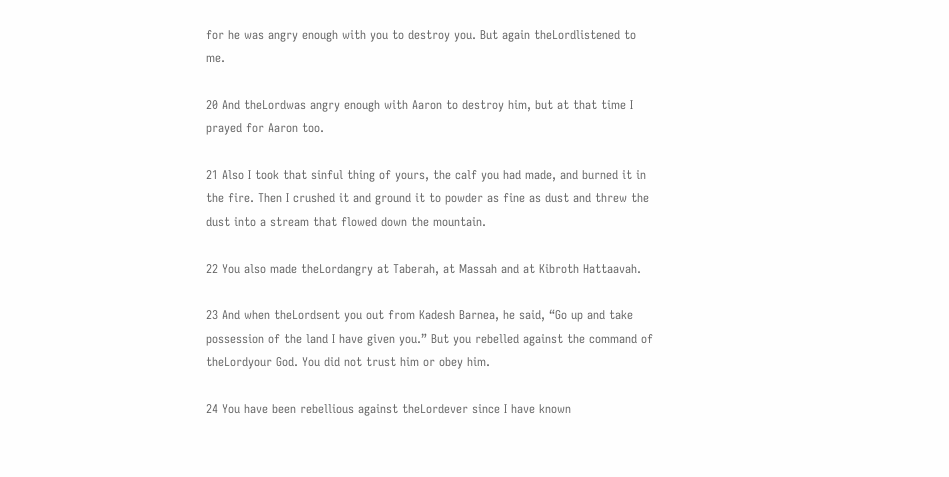for he was angry enough with you to destroy you. But again theLordlistened to me.

20 And theLordwas angry enough with Aaron to destroy him, but at that time I prayed for Aaron too.

21 Also I took that sinful thing of yours, the calf you had made, and burned it in the fire. Then I crushed it and ground it to powder as fine as dust and threw the dust into a stream that flowed down the mountain.

22 You also made theLordangry at Taberah, at Massah and at Kibroth Hattaavah.

23 And when theLordsent you out from Kadesh Barnea, he said, “Go up and take possession of the land I have given you.” But you rebelled against the command of theLordyour God. You did not trust him or obey him.

24 You have been rebellious against theLordever since I have known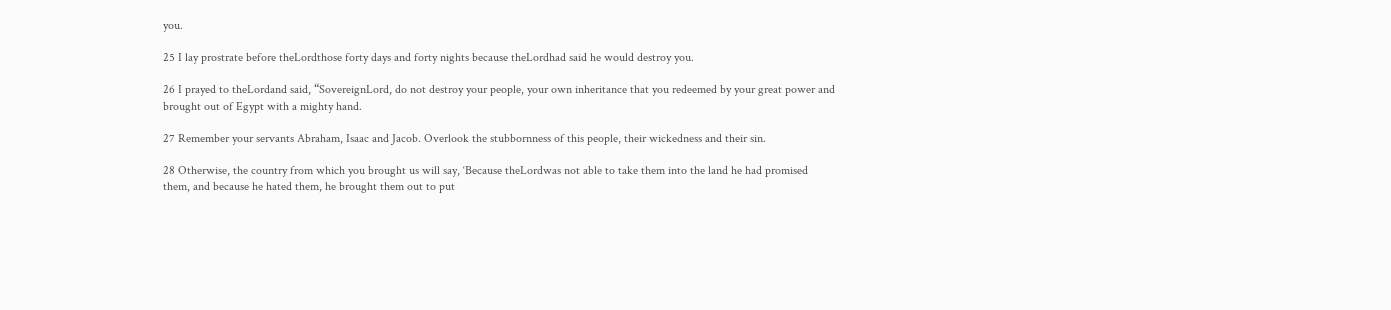you.

25 I lay prostrate before theLordthose forty days and forty nights because theLordhad said he would destroy you.

26 I prayed to theLordand said, “SovereignLord, do not destroy your people, your own inheritance that you redeemed by your great power and brought out of Egypt with a mighty hand.

27 Remember your servants Abraham, Isaac and Jacob. Overlook the stubbornness of this people, their wickedness and their sin.

28 Otherwise, the country from which you brought us will say, ‘Because theLordwas not able to take them into the land he had promised them, and because he hated them, he brought them out to put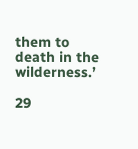them to death in the wilderness.’

29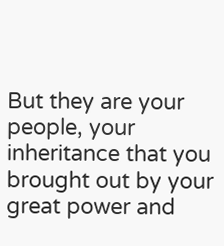But they are your people, your inheritance that you brought out by your great power and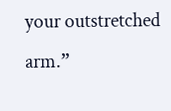your outstretched arm.”